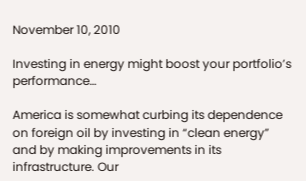November 10, 2010

Investing in energy might boost your portfolio’s performance…

America is somewhat curbing its dependence on foreign oil by investing in “clean energy” and by making improvements in its infrastructure. Our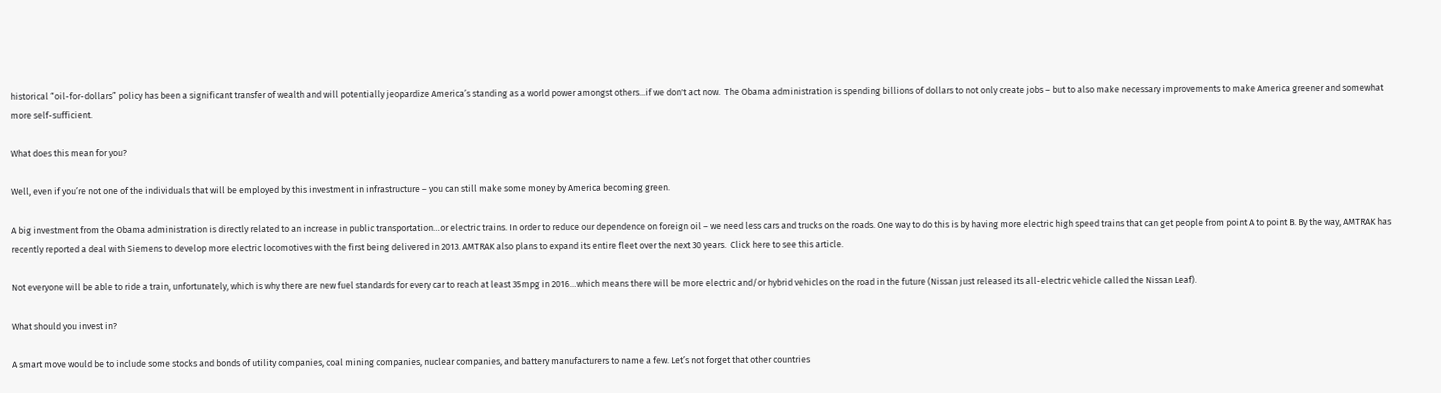historical “oil-for-dollars” policy has been a significant transfer of wealth and will potentially jeopardize America’s standing as a world power amongst others...if we don't act now.  The Obama administration is spending billions of dollars to not only create jobs – but to also make necessary improvements to make America greener and somewhat more self-sufficient.

What does this mean for you?

Well, even if you’re not one of the individuals that will be employed by this investment in infrastructure – you can still make some money by America becoming green.

A big investment from the Obama administration is directly related to an increase in public transportation…or electric trains. In order to reduce our dependence on foreign oil – we need less cars and trucks on the roads. One way to do this is by having more electric high speed trains that can get people from point A to point B. By the way, AMTRAK has recently reported a deal with Siemens to develop more electric locomotives with the first being delivered in 2013. AMTRAK also plans to expand its entire fleet over the next 30 years.  Click here to see this article.

Not everyone will be able to ride a train, unfortunately, which is why there are new fuel standards for every car to reach at least 35mpg in 2016…which means there will be more electric and/or hybrid vehicles on the road in the future (Nissan just released its all-electric vehicle called the Nissan Leaf).

What should you invest in?

A smart move would be to include some stocks and bonds of utility companies, coal mining companies, nuclear companies, and battery manufacturers to name a few. Let’s not forget that other countries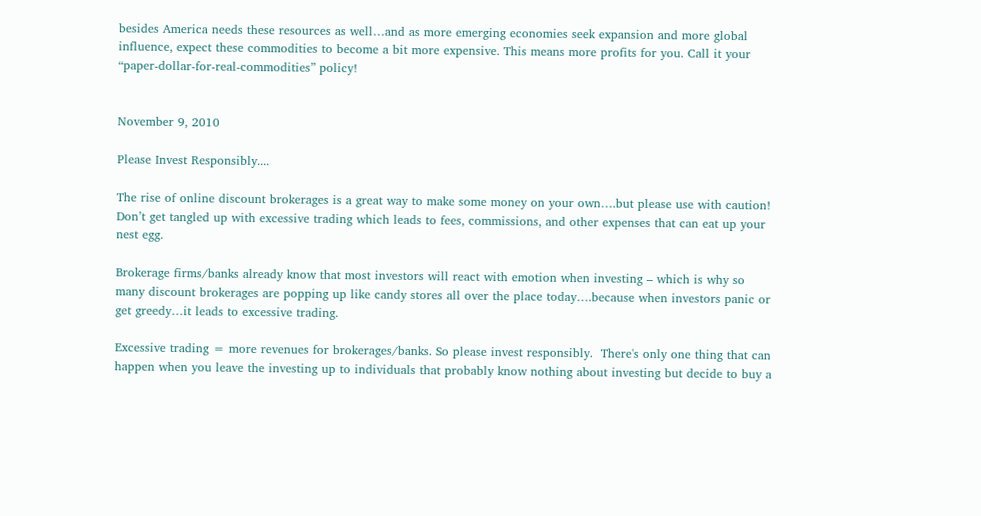besides America needs these resources as well…and as more emerging economies seek expansion and more global influence, expect these commodities to become a bit more expensive. This means more profits for you. Call it your “paper-dollar-for-real-commodities” policy!


November 9, 2010

Please Invest Responsibly....

The rise of online discount brokerages is a great way to make some money on your own….but please use with caution! Don’t get tangled up with excessive trading which leads to fees, commissions, and other expenses that can eat up your nest egg.

Brokerage firms/banks already know that most investors will react with emotion when investing – which is why so many discount brokerages are popping up like candy stores all over the place today….because when investors panic or get greedy…it leads to excessive trading.

Excessive trading = more revenues for brokerages/banks. So please invest responsibly.  There's only one thing that can happen when you leave the investing up to individuals that probably know nothing about investing but decide to buy a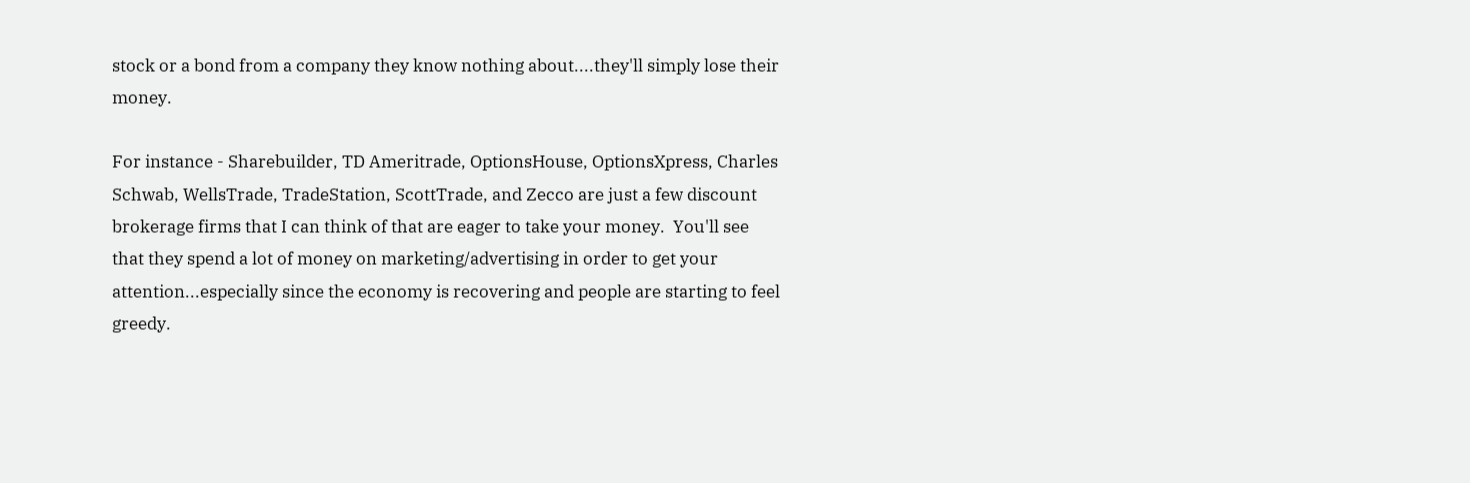stock or a bond from a company they know nothing about....they'll simply lose their money.

For instance - Sharebuilder, TD Ameritrade, OptionsHouse, OptionsXpress, Charles Schwab, WellsTrade, TradeStation, ScottTrade, and Zecco are just a few discount brokerage firms that I can think of that are eager to take your money.  You'll see that they spend a lot of money on marketing/advertising in order to get your attention...especially since the economy is recovering and people are starting to feel greedy.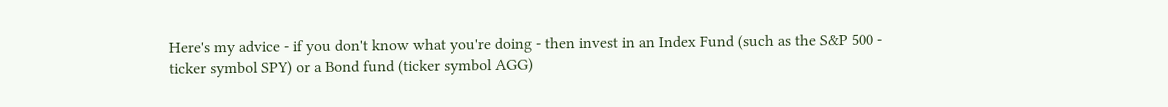Here's my advice - if you don't know what you're doing - then invest in an Index Fund (such as the S&P 500 - ticker symbol SPY) or a Bond fund (ticker symbol AGG)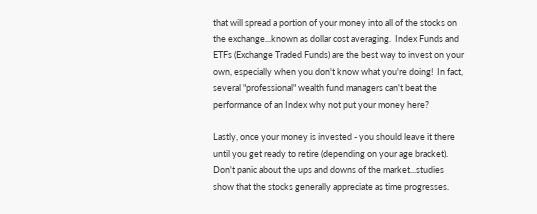that will spread a portion of your money into all of the stocks on the exchange...known as dollar cost averaging.  Index Funds and ETFs (Exchange Traded Funds) are the best way to invest on your own, especially when you don't know what you're doing!  In fact, several "professional" wealth fund managers can't beat the performance of an Index why not put your money here?

Lastly, once your money is invested - you should leave it there until you get ready to retire (depending on your age bracket).  Don't panic about the ups and downs of the market...studies show that the stocks generally appreciate as time progresses.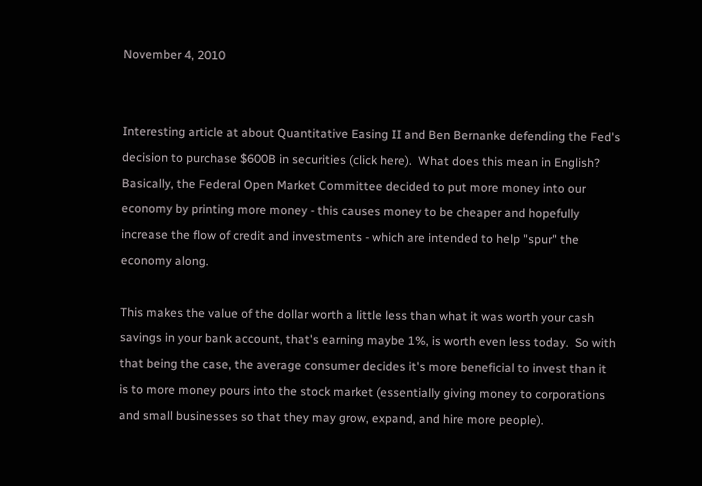November 4, 2010


Interesting article at about Quantitative Easing II and Ben Bernanke defending the Fed's decision to purchase $600B in securities (click here).  What does this mean in English?  Basically, the Federal Open Market Committee decided to put more money into our economy by printing more money - this causes money to be cheaper and hopefully increase the flow of credit and investments - which are intended to help "spur" the economy along.

This makes the value of the dollar worth a little less than what it was worth your cash savings in your bank account, that's earning maybe 1%, is worth even less today.  So with that being the case, the average consumer decides it's more beneficial to invest than it is to more money pours into the stock market (essentially giving money to corporations and small businesses so that they may grow, expand, and hire more people).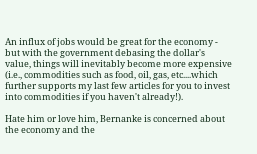An influx of jobs would be great for the economy - but with the government debasing the dollar's value, things will inevitably become more expensive (i.e., commodities such as food, oil, gas, etc....which further supports my last few articles for you to invest into commodities if you haven't already!).

Hate him or love him, Bernanke is concerned about the economy and the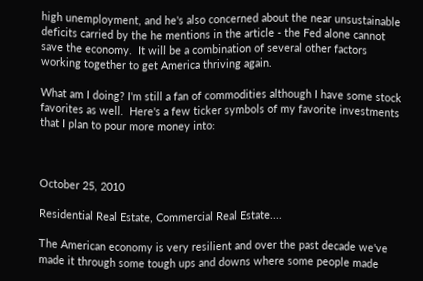high unemployment, and he's also concerned about the near unsustainable deficits carried by the he mentions in the article - the Fed alone cannot save the economy.  It will be a combination of several other factors working together to get America thriving again.

What am I doing? I'm still a fan of commodities although I have some stock favorites as well.  Here's a few ticker symbols of my favorite investments that I plan to pour more money into:



October 25, 2010

Residential Real Estate, Commercial Real Estate....

The American economy is very resilient and over the past decade we've made it through some tough ups and downs where some people made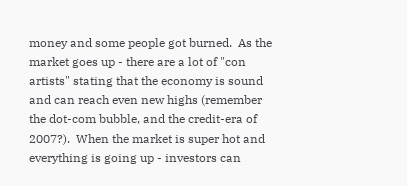money and some people got burned.  As the market goes up - there are a lot of "con artists" stating that the economy is sound and can reach even new highs (remember the dot-com bubble, and the credit-era of 2007?).  When the market is super hot and everything is going up - investors can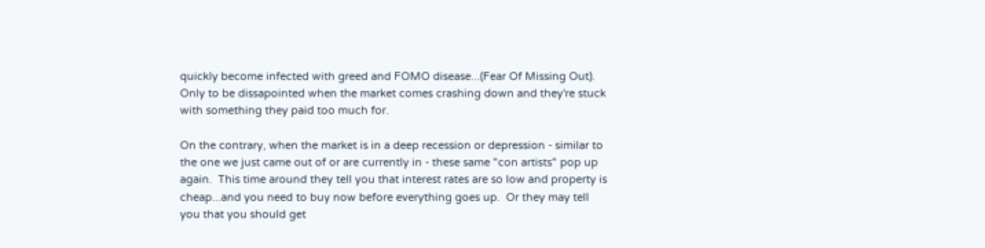quickly become infected with greed and FOMO disease...(Fear Of Missing Out).  Only to be dissapointed when the market comes crashing down and they're stuck with something they paid too much for.

On the contrary, when the market is in a deep recession or depression - similar to the one we just came out of or are currently in - these same "con artists" pop up again.  This time around they tell you that interest rates are so low and property is cheap...and you need to buy now before everything goes up.  Or they may tell you that you should get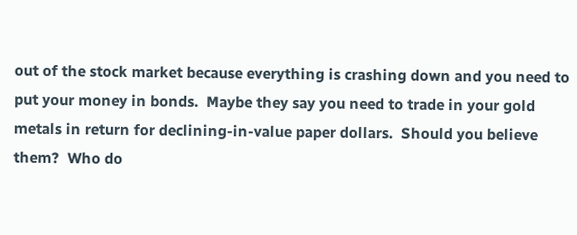out of the stock market because everything is crashing down and you need to put your money in bonds.  Maybe they say you need to trade in your gold metals in return for declining-in-value paper dollars.  Should you believe them?  Who do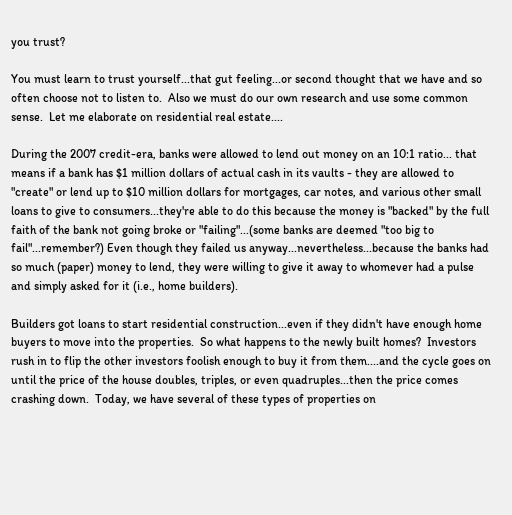you trust?

You must learn to trust yourself...that gut feeling...or second thought that we have and so often choose not to listen to.  Also we must do our own research and use some common sense.  Let me elaborate on residential real estate....

During the 2007 credit-era, banks were allowed to lend out money on an 10:1 ratio... that means if a bank has $1 million dollars of actual cash in its vaults - they are allowed to "create" or lend up to $10 million dollars for mortgages, car notes, and various other small loans to give to consumers...they're able to do this because the money is "backed" by the full faith of the bank not going broke or "failing"...(some banks are deemed "too big to fail"...remember?) Even though they failed us anyway...nevertheless...because the banks had so much (paper) money to lend, they were willing to give it away to whomever had a pulse and simply asked for it (i.e., home builders).

Builders got loans to start residential construction...even if they didn't have enough home buyers to move into the properties.  So what happens to the newly built homes?  Investors rush in to flip the other investors foolish enough to buy it from them....and the cycle goes on until the price of the house doubles, triples, or even quadruples...then the price comes crashing down.  Today, we have several of these types of properties on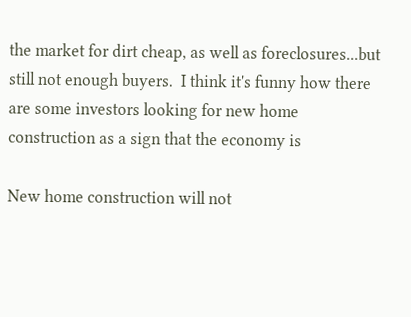the market for dirt cheap, as well as foreclosures...but still not enough buyers.  I think it's funny how there are some investors looking for new home construction as a sign that the economy is

New home construction will not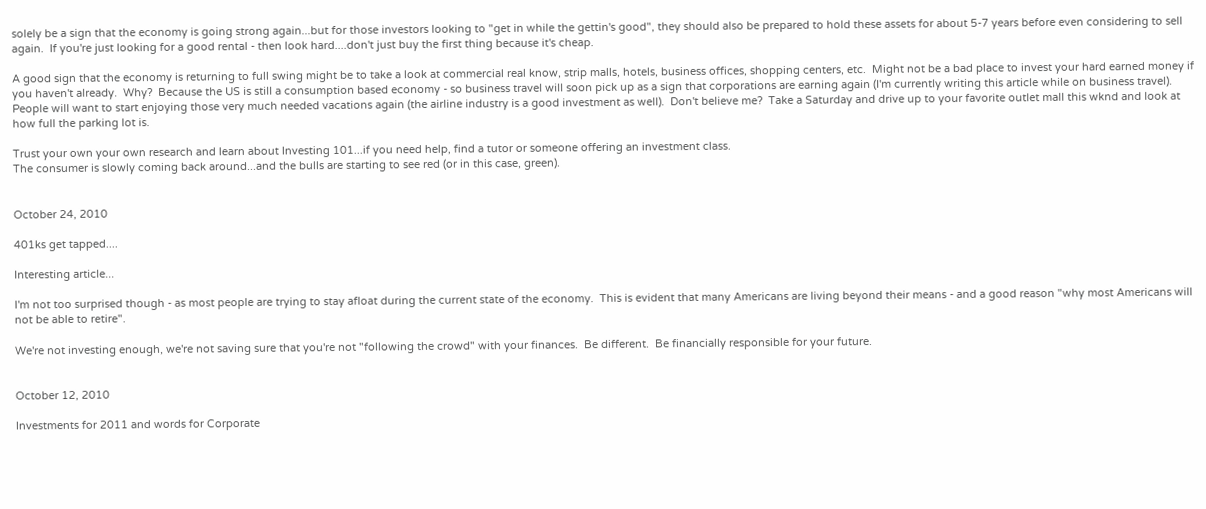solely be a sign that the economy is going strong again...but for those investors looking to "get in while the gettin's good", they should also be prepared to hold these assets for about 5-7 years before even considering to sell again.  If you're just looking for a good rental - then look hard....don't just buy the first thing because it's cheap.

A good sign that the economy is returning to full swing might be to take a look at commercial real know, strip malls, hotels, business offices, shopping centers, etc.  Might not be a bad place to invest your hard earned money if you haven't already.  Why?  Because the US is still a consumption based economy - so business travel will soon pick up as a sign that corporations are earning again (I'm currently writing this article while on business travel).  People will want to start enjoying those very much needed vacations again (the airline industry is a good investment as well).  Don't believe me?  Take a Saturday and drive up to your favorite outlet mall this wknd and look at how full the parking lot is.

Trust your own your own research and learn about Investing 101...if you need help, find a tutor or someone offering an investment class.
The consumer is slowly coming back around...and the bulls are starting to see red (or in this case, green).


October 24, 2010

401ks get tapped....

Interesting article...

I'm not too surprised though - as most people are trying to stay afloat during the current state of the economy.  This is evident that many Americans are living beyond their means - and a good reason "why most Americans will not be able to retire".

We're not investing enough, we're not saving sure that you're not "following the crowd" with your finances.  Be different.  Be financially responsible for your future.


October 12, 2010

Investments for 2011 and words for Corporate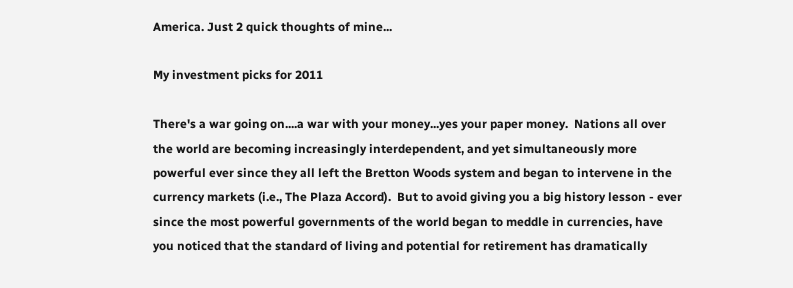America. Just 2 quick thoughts of mine...

My investment picks for 2011

There's a war going on....a war with your money...yes your paper money.  Nations all over the world are becoming increasingly interdependent, and yet simultaneously more powerful ever since they all left the Bretton Woods system and began to intervene in the currency markets (i.e., The Plaza Accord).  But to avoid giving you a big history lesson - ever since the most powerful governments of the world began to meddle in currencies, have you noticed that the standard of living and potential for retirement has dramatically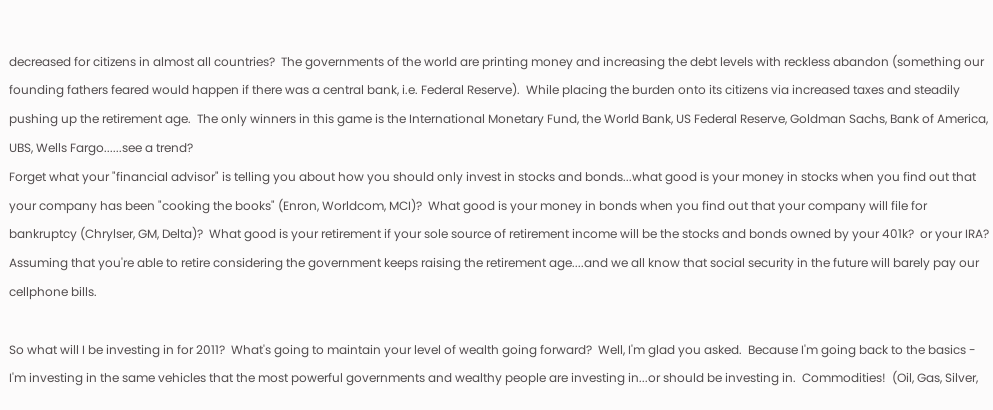decreased for citizens in almost all countries?  The governments of the world are printing money and increasing the debt levels with reckless abandon (something our founding fathers feared would happen if there was a central bank, i.e. Federal Reserve).  While placing the burden onto its citizens via increased taxes and steadily pushing up the retirement age.  The only winners in this game is the International Monetary Fund, the World Bank, US Federal Reserve, Goldman Sachs, Bank of America, UBS, Wells Fargo......see a trend?
Forget what your "financial advisor" is telling you about how you should only invest in stocks and bonds...what good is your money in stocks when you find out that your company has been "cooking the books" (Enron, Worldcom, MCI)?  What good is your money in bonds when you find out that your company will file for bankruptcy (Chrylser, GM, Delta)?  What good is your retirement if your sole source of retirement income will be the stocks and bonds owned by your 401k?  or your IRA?  Assuming that you're able to retire considering the government keeps raising the retirement age....and we all know that social security in the future will barely pay our cellphone bills.

So what will I be investing in for 2011?  What's going to maintain your level of wealth going forward?  Well, I'm glad you asked.  Because I'm going back to the basics - I'm investing in the same vehicles that the most powerful governments and wealthy people are investing in...or should be investing in.  Commodities!  (Oil, Gas, Silver,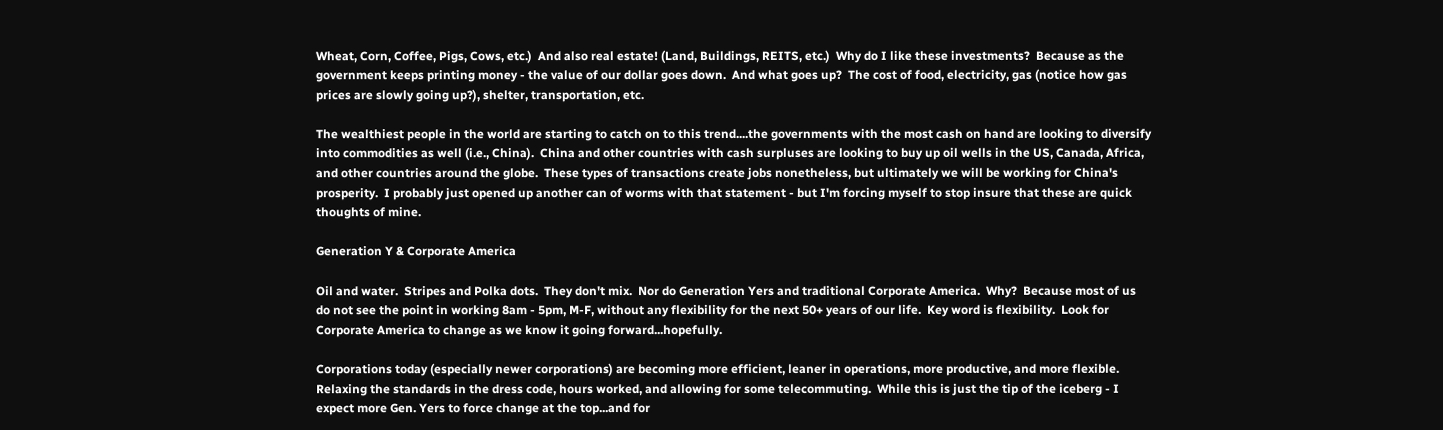Wheat, Corn, Coffee, Pigs, Cows, etc.)  And also real estate! (Land, Buildings, REITS, etc.)  Why do I like these investments?  Because as the government keeps printing money - the value of our dollar goes down.  And what goes up?  The cost of food, electricity, gas (notice how gas prices are slowly going up?), shelter, transportation, etc.

The wealthiest people in the world are starting to catch on to this trend....the governments with the most cash on hand are looking to diversify into commodities as well (i.e., China).  China and other countries with cash surpluses are looking to buy up oil wells in the US, Canada, Africa, and other countries around the globe.  These types of transactions create jobs nonetheless, but ultimately we will be working for China's prosperity.  I probably just opened up another can of worms with that statement - but I'm forcing myself to stop insure that these are quick thoughts of mine.

Generation Y & Corporate America

Oil and water.  Stripes and Polka dots.  They don't mix.  Nor do Generation Yers and traditional Corporate America.  Why?  Because most of us do not see the point in working 8am - 5pm, M-F, without any flexibility for the next 50+ years of our life.  Key word is flexibility.  Look for Corporate America to change as we know it going forward...hopefully.

Corporations today (especially newer corporations) are becoming more efficient, leaner in operations, more productive, and more flexible.  Relaxing the standards in the dress code, hours worked, and allowing for some telecommuting.  While this is just the tip of the iceberg - I expect more Gen. Yers to force change at the top...and for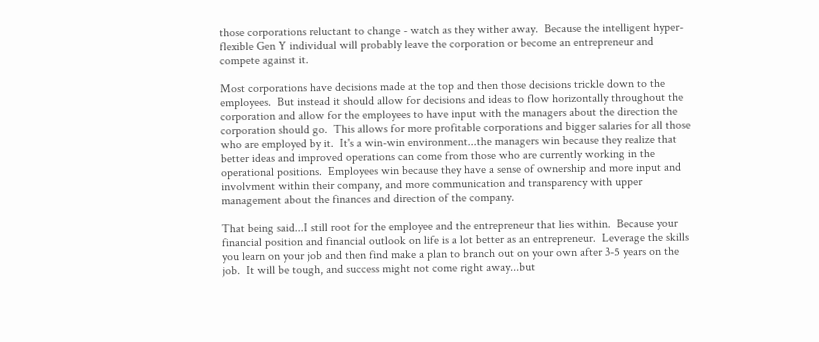those corporations reluctant to change - watch as they wither away.  Because the intelligent hyper-flexible Gen Y individual will probably leave the corporation or become an entrepreneur and compete against it.

Most corporations have decisions made at the top and then those decisions trickle down to the employees.  But instead it should allow for decisions and ideas to flow horizontally throughout the corporation and allow for the employees to have input with the managers about the direction the corporation should go.  This allows for more profitable corporations and bigger salaries for all those who are employed by it.  It's a win-win environment...the managers win because they realize that better ideas and improved operations can come from those who are currently working in the operational positions.  Employees win because they have a sense of ownership and more input and involvment within their company, and more communication and transparency with upper management about the finances and direction of the company.

That being said...I still root for the employee and the entrepreneur that lies within.  Because your financial position and financial outlook on life is a lot better as an entrepreneur.  Leverage the skills you learn on your job and then find make a plan to branch out on your own after 3-5 years on the job.  It will be tough, and success might not come right away...but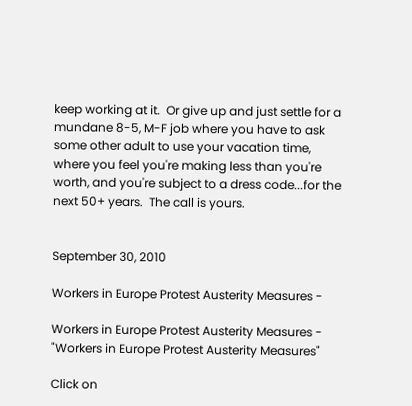keep working at it.  Or give up and just settle for a mundane 8-5, M-F job where you have to ask some other adult to use your vacation time, where you feel you're making less than you're worth, and you're subject to a dress code...for the next 50+ years.  The call is yours.


September 30, 2010

Workers in Europe Protest Austerity Measures -

Workers in Europe Protest Austerity Measures - "Workers in Europe Protest Austerity Measures"

Click on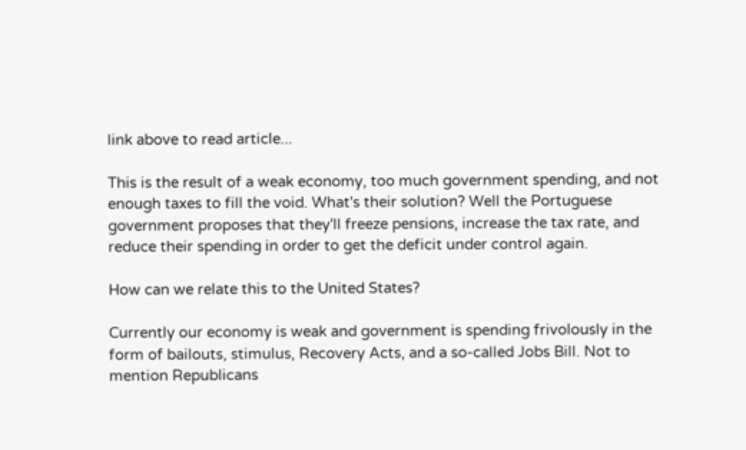link above to read article...

This is the result of a weak economy, too much government spending, and not enough taxes to fill the void. What's their solution? Well the Portuguese government proposes that they'll freeze pensions, increase the tax rate, and reduce their spending in order to get the deficit under control again.

How can we relate this to the United States?

Currently our economy is weak and government is spending frivolously in the form of bailouts, stimulus, Recovery Acts, and a so-called Jobs Bill. Not to mention Republicans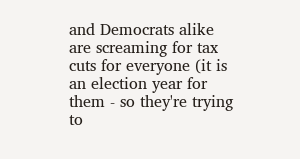and Democrats alike are screaming for tax cuts for everyone (it is an election year for them - so they're trying to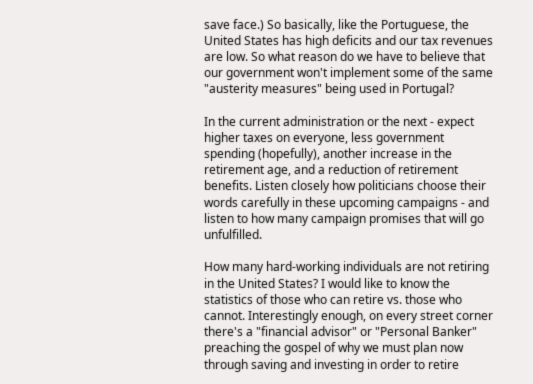save face.) So basically, like the Portuguese, the United States has high deficits and our tax revenues are low. So what reason do we have to believe that our government won't implement some of the same "austerity measures" being used in Portugal?

In the current administration or the next - expect higher taxes on everyone, less government spending (hopefully), another increase in the retirement age, and a reduction of retirement benefits. Listen closely how politicians choose their words carefully in these upcoming campaigns - and listen to how many campaign promises that will go unfulfilled.

How many hard-working individuals are not retiring in the United States? I would like to know the statistics of those who can retire vs. those who cannot. Interestingly enough, on every street corner there's a "financial advisor" or "Personal Banker" preaching the gospel of why we must plan now through saving and investing in order to retire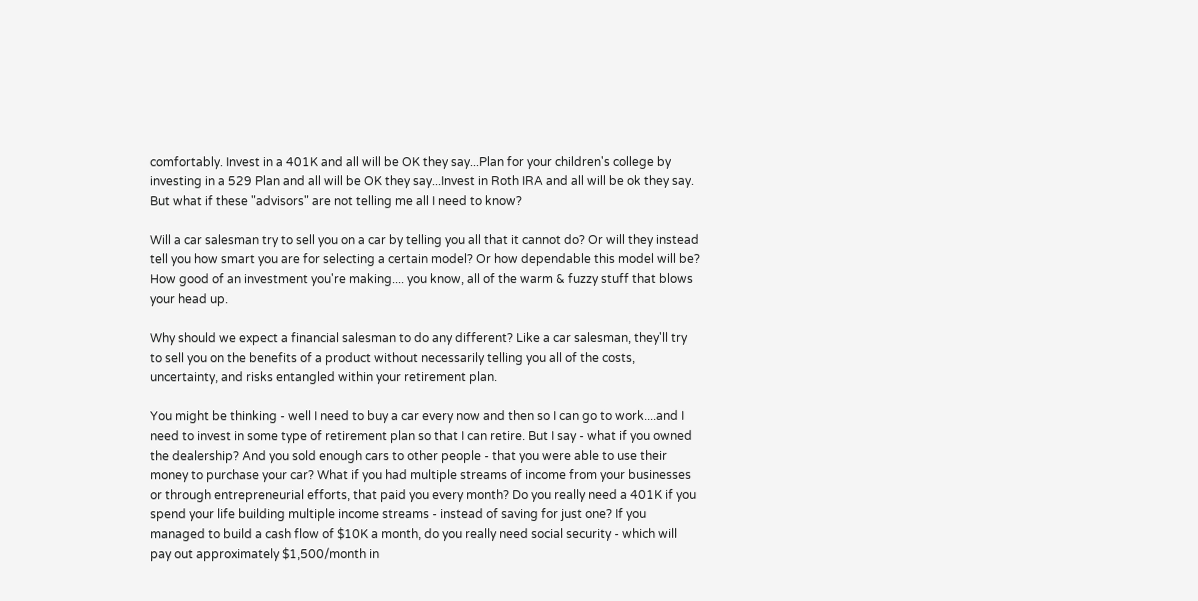comfortably. Invest in a 401K and all will be OK they say...Plan for your children's college by investing in a 529 Plan and all will be OK they say...Invest in Roth IRA and all will be ok they say. But what if these "advisors" are not telling me all I need to know?

Will a car salesman try to sell you on a car by telling you all that it cannot do? Or will they instead tell you how smart you are for selecting a certain model? Or how dependable this model will be? How good of an investment you're making.... you know, all of the warm & fuzzy stuff that blows your head up.

Why should we expect a financial salesman to do any different? Like a car salesman, they'll try to sell you on the benefits of a product without necessarily telling you all of the costs, uncertainty, and risks entangled within your retirement plan.

You might be thinking - well I need to buy a car every now and then so I can go to work....and I need to invest in some type of retirement plan so that I can retire. But I say - what if you owned the dealership? And you sold enough cars to other people - that you were able to use their money to purchase your car? What if you had multiple streams of income from your businesses or through entrepreneurial efforts, that paid you every month? Do you really need a 401K if you spend your life building multiple income streams - instead of saving for just one? If you managed to build a cash flow of $10K a month, do you really need social security - which will pay out approximately $1,500/month in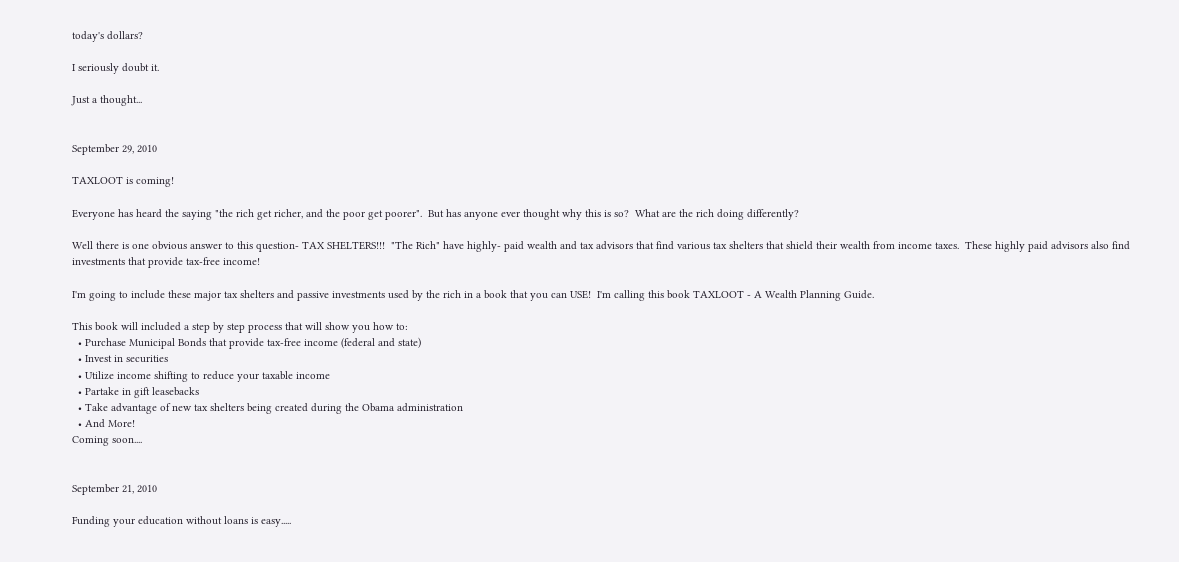today's dollars?

I seriously doubt it.

Just a thought...


September 29, 2010

TAXLOOT is coming!

Everyone has heard the saying "the rich get richer, and the poor get poorer".  But has anyone ever thought why this is so?  What are the rich doing differently?

Well there is one obvious answer to this question- TAX SHELTERS!!!  "The Rich" have highly- paid wealth and tax advisors that find various tax shelters that shield their wealth from income taxes.  These highly paid advisors also find investments that provide tax-free income!

I'm going to include these major tax shelters and passive investments used by the rich in a book that you can USE!  I'm calling this book TAXLOOT - A Wealth Planning Guide.

This book will included a step by step process that will show you how to:
  • Purchase Municipal Bonds that provide tax-free income (federal and state)
  • Invest in securities
  • Utilize income shifting to reduce your taxable income
  • Partake in gift leasebacks
  • Take advantage of new tax shelters being created during the Obama administration
  • And More!
Coming soon....


September 21, 2010

Funding your education without loans is easy.....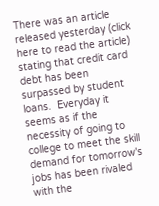There was an article released yesterday (click here to read the article) stating that credit card debt has been surpassed by student loans.  Everyday it seems as if the necessity of going to college to meet the skill demand for tomorrow's jobs has been rivaled with the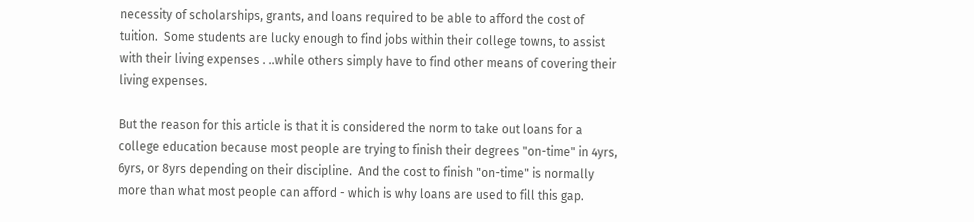necessity of scholarships, grants, and loans required to be able to afford the cost of tuition.  Some students are lucky enough to find jobs within their college towns, to assist with their living expenses . ..while others simply have to find other means of covering their living expenses.

But the reason for this article is that it is considered the norm to take out loans for a college education because most people are trying to finish their degrees "on-time" in 4yrs, 6yrs, or 8yrs depending on their discipline.  And the cost to finish "on-time" is normally more than what most people can afford - which is why loans are used to fill this gap.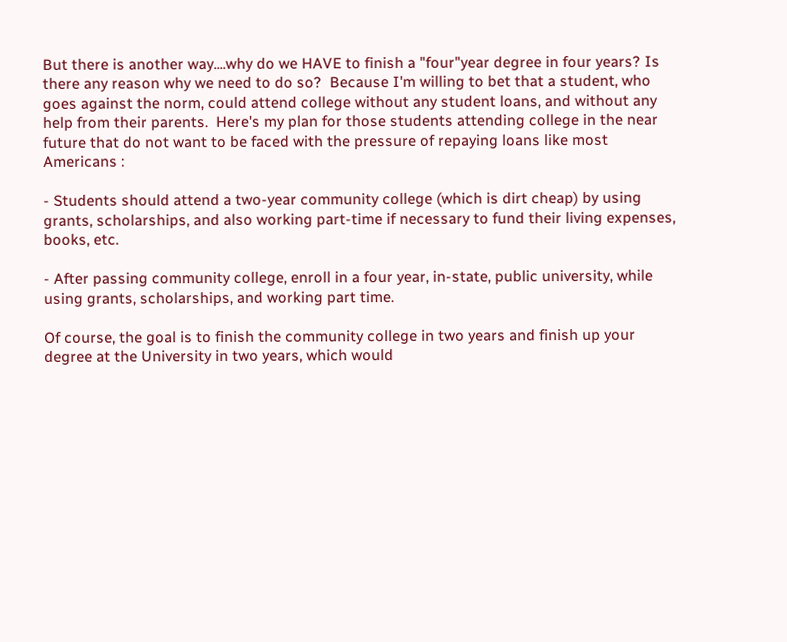But there is another way....why do we HAVE to finish a "four"year degree in four years? Is there any reason why we need to do so?  Because I'm willing to bet that a student, who goes against the norm, could attend college without any student loans, and without any help from their parents.  Here's my plan for those students attending college in the near future that do not want to be faced with the pressure of repaying loans like most Americans :

- Students should attend a two-year community college (which is dirt cheap) by using grants, scholarships, and also working part-time if necessary to fund their living expenses, books, etc.

- After passing community college, enroll in a four year, in-state, public university, while using grants, scholarships, and working part time.

Of course, the goal is to finish the community college in two years and finish up your degree at the University in two years, which would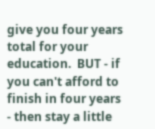give you four years total for your education.  BUT - if you can't afford to finish in four years - then stay a little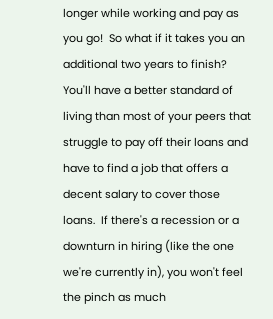longer while working and pay as you go!  So what if it takes you an additional two years to finish?  You'll have a better standard of living than most of your peers that struggle to pay off their loans and have to find a job that offers a decent salary to cover those loans.  If there's a recession or a downturn in hiring (like the one we're currently in), you won't feel the pinch as much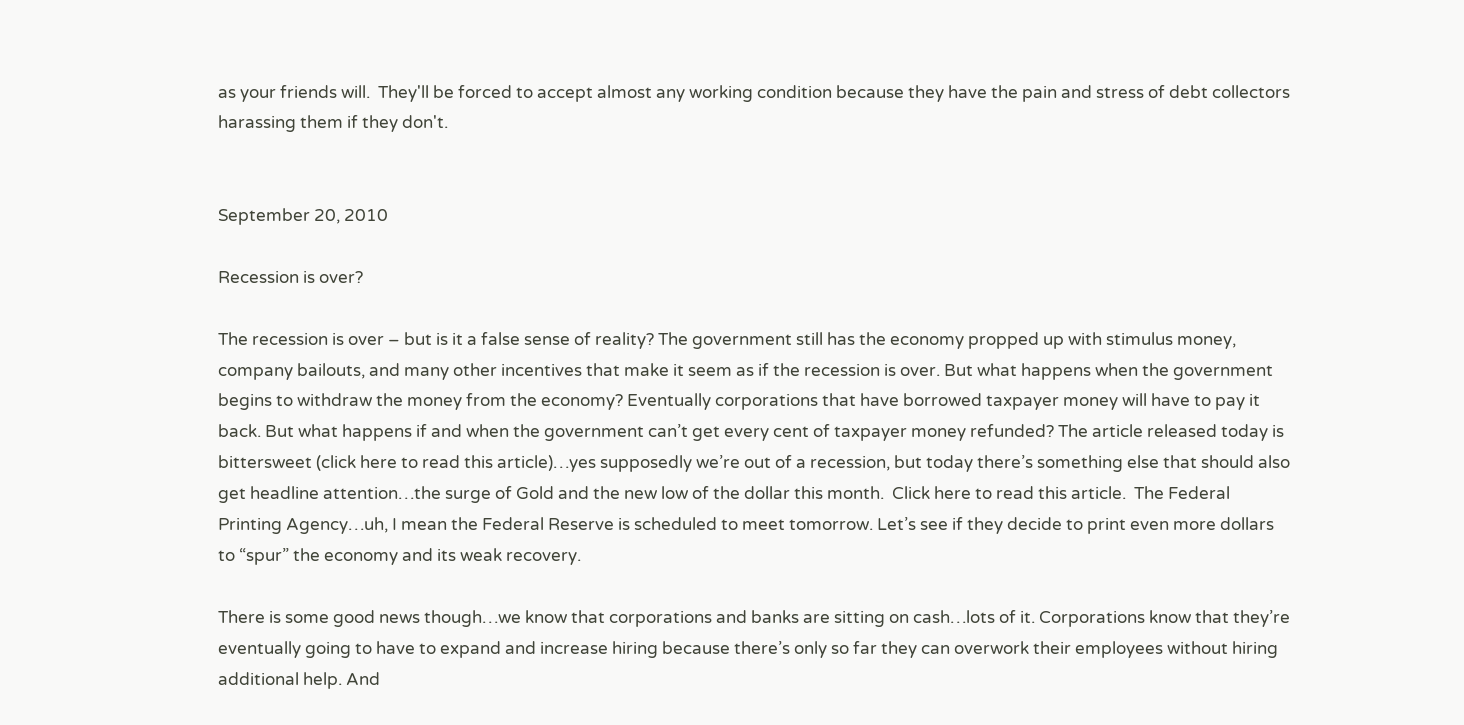as your friends will.  They'll be forced to accept almost any working condition because they have the pain and stress of debt collectors harassing them if they don't.


September 20, 2010

Recession is over?

The recession is over – but is it a false sense of reality? The government still has the economy propped up with stimulus money, company bailouts, and many other incentives that make it seem as if the recession is over. But what happens when the government begins to withdraw the money from the economy? Eventually corporations that have borrowed taxpayer money will have to pay it back. But what happens if and when the government can’t get every cent of taxpayer money refunded? The article released today is bittersweet (click here to read this article)…yes supposedly we’re out of a recession, but today there’s something else that should also get headline attention…the surge of Gold and the new low of the dollar this month.  Click here to read this article.  The Federal Printing Agency…uh, I mean the Federal Reserve is scheduled to meet tomorrow. Let’s see if they decide to print even more dollars to “spur” the economy and its weak recovery.

There is some good news though…we know that corporations and banks are sitting on cash…lots of it. Corporations know that they’re eventually going to have to expand and increase hiring because there’s only so far they can overwork their employees without hiring additional help. And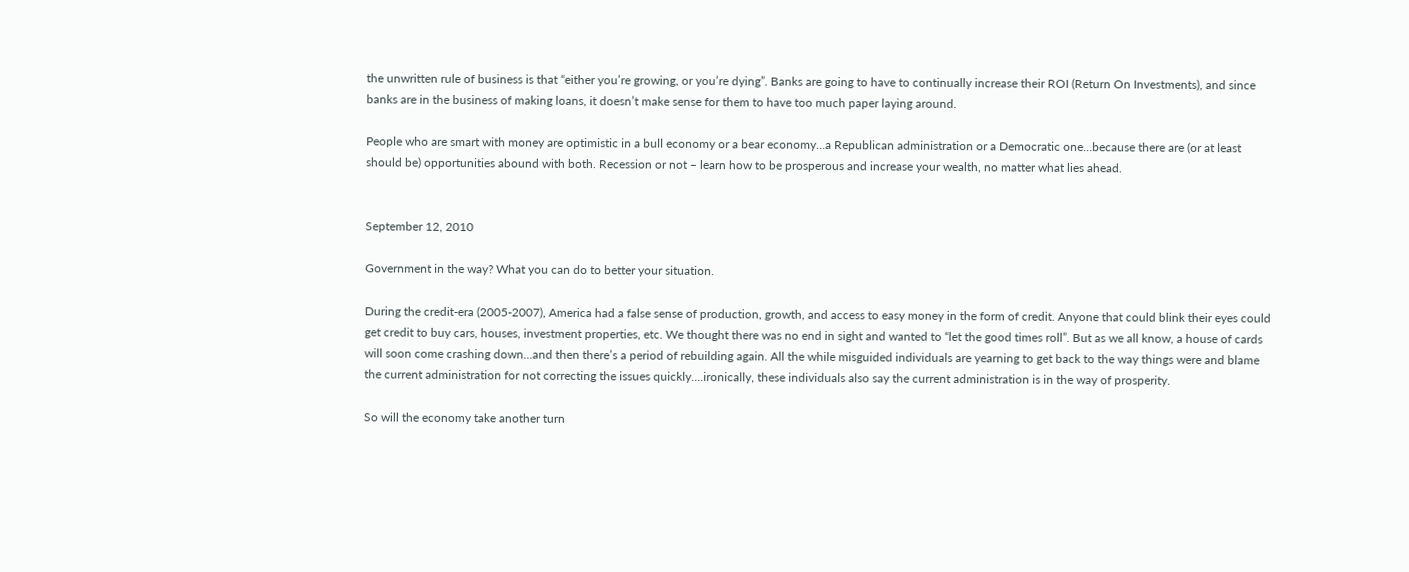the unwritten rule of business is that “either you’re growing, or you’re dying”. Banks are going to have to continually increase their ROI (Return On Investments), and since banks are in the business of making loans, it doesn’t make sense for them to have too much paper laying around.

People who are smart with money are optimistic in a bull economy or a bear economy…a Republican administration or a Democratic one…because there are (or at least should be) opportunities abound with both. Recession or not – learn how to be prosperous and increase your wealth, no matter what lies ahead.


September 12, 2010

Government in the way? What you can do to better your situation.

During the credit-era (2005-2007), America had a false sense of production, growth, and access to easy money in the form of credit. Anyone that could blink their eyes could get credit to buy cars, houses, investment properties, etc. We thought there was no end in sight and wanted to “let the good times roll”. But as we all know, a house of cards will soon come crashing down...and then there’s a period of rebuilding again. All the while misguided individuals are yearning to get back to the way things were and blame the current administration for not correcting the issues quickly….ironically, these individuals also say the current administration is in the way of prosperity.

So will the economy take another turn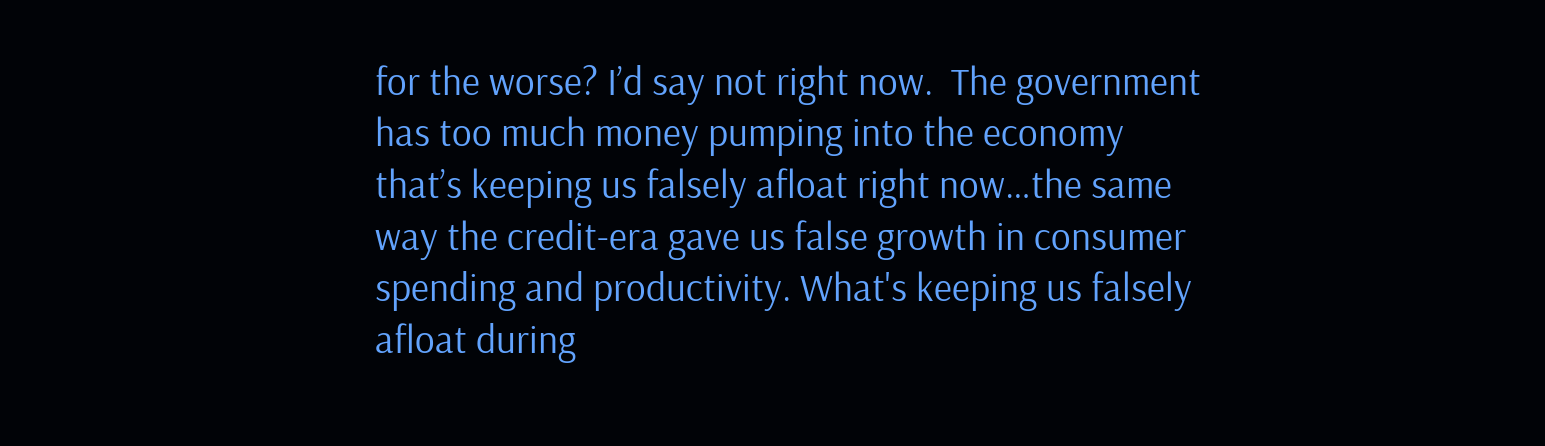for the worse? I’d say not right now.  The government has too much money pumping into the economy that’s keeping us falsely afloat right now…the same way the credit-era gave us false growth in consumer spending and productivity. What's keeping us falsely afloat during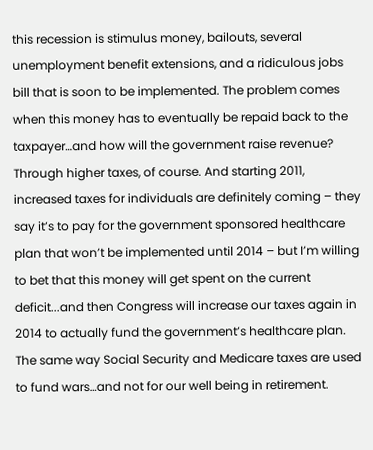this recession is stimulus money, bailouts, several unemployment benefit extensions, and a ridiculous jobs bill that is soon to be implemented. The problem comes when this money has to eventually be repaid back to the taxpayer…and how will the government raise revenue? Through higher taxes, of course. And starting 2011, increased taxes for individuals are definitely coming – they say it’s to pay for the government sponsored healthcare plan that won’t be implemented until 2014 – but I’m willing to bet that this money will get spent on the current deficit...and then Congress will increase our taxes again in 2014 to actually fund the government’s healthcare plan. The same way Social Security and Medicare taxes are used to fund wars…and not for our well being in retirement.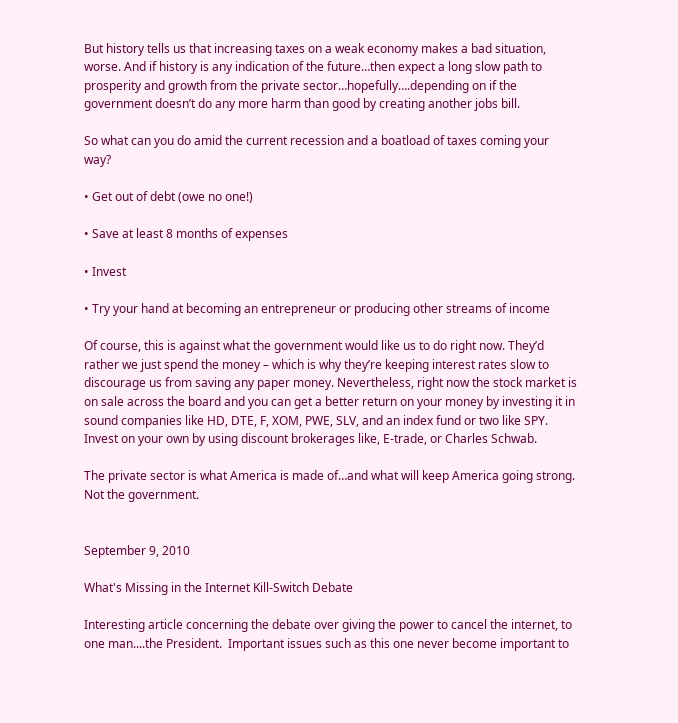But history tells us that increasing taxes on a weak economy makes a bad situation, worse. And if history is any indication of the future…then expect a long slow path to prosperity and growth from the private sector…hopefully….depending on if the government doesn’t do any more harm than good by creating another jobs bill.

So what can you do amid the current recession and a boatload of taxes coming your way?

• Get out of debt (owe no one!)

• Save at least 8 months of expenses

• Invest

• Try your hand at becoming an entrepreneur or producing other streams of income

Of course, this is against what the government would like us to do right now. They’d rather we just spend the money – which is why they’re keeping interest rates slow to discourage us from saving any paper money. Nevertheless, right now the stock market is on sale across the board and you can get a better return on your money by investing it in sound companies like HD, DTE, F, XOM, PWE, SLV, and an index fund or two like SPY. Invest on your own by using discount brokerages like, E-trade, or Charles Schwab.

The private sector is what America is made of…and what will keep America going strong. Not the government.


September 9, 2010

What's Missing in the Internet Kill-Switch Debate

Interesting article concerning the debate over giving the power to cancel the internet, to one man....the President.  Important issues such as this one never become important to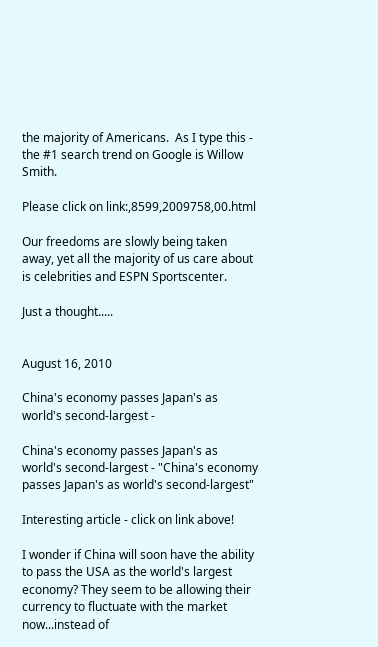the majority of Americans.  As I type this - the #1 search trend on Google is Willow Smith.

Please click on link:,8599,2009758,00.html

Our freedoms are slowly being taken away, yet all the majority of us care about is celebrities and ESPN Sportscenter.

Just a thought.....


August 16, 2010

China's economy passes Japan's as world's second-largest -

China's economy passes Japan's as world's second-largest - "China's economy passes Japan's as world's second-largest"

Interesting article - click on link above!

I wonder if China will soon have the ability to pass the USA as the world's largest economy? They seem to be allowing their currency to fluctuate with the market now...instead of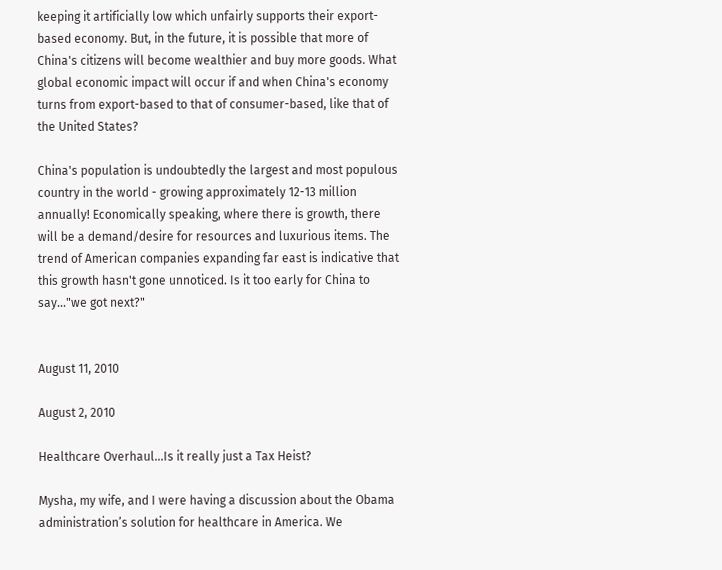keeping it artificially low which unfairly supports their export-based economy. But, in the future, it is possible that more of China's citizens will become wealthier and buy more goods. What global economic impact will occur if and when China's economy turns from export-based to that of consumer-based, like that of the United States?

China's population is undoubtedly the largest and most populous country in the world - growing approximately 12-13 million annually! Economically speaking, where there is growth, there will be a demand/desire for resources and luxurious items. The trend of American companies expanding far east is indicative that this growth hasn't gone unnoticed. Is it too early for China to say..."we got next?"


August 11, 2010

August 2, 2010

Healthcare Overhaul...Is it really just a Tax Heist?

Mysha, my wife, and I were having a discussion about the Obama administration’s solution for healthcare in America. We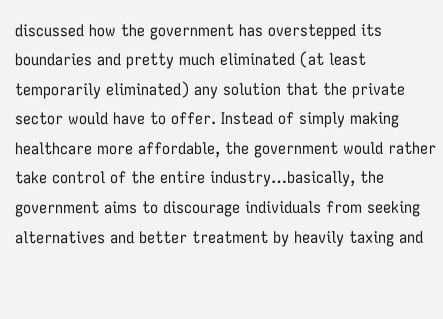discussed how the government has overstepped its boundaries and pretty much eliminated (at least temporarily eliminated) any solution that the private sector would have to offer. Instead of simply making healthcare more affordable, the government would rather take control of the entire industry…basically, the government aims to discourage individuals from seeking alternatives and better treatment by heavily taxing and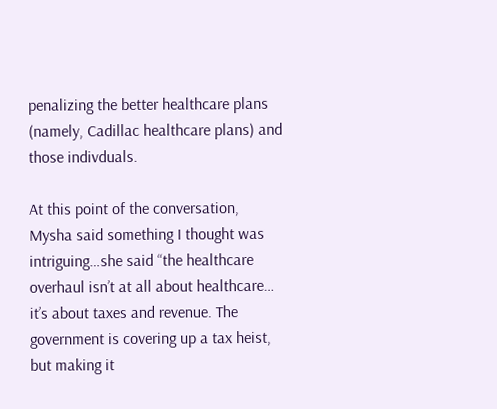penalizing the better healthcare plans (namely, Cadillac healthcare plans) and those indivduals.

At this point of the conversation, Mysha said something I thought was intriguing…she said “the healthcare overhaul isn’t at all about healthcare… it’s about taxes and revenue. The government is covering up a tax heist, but making it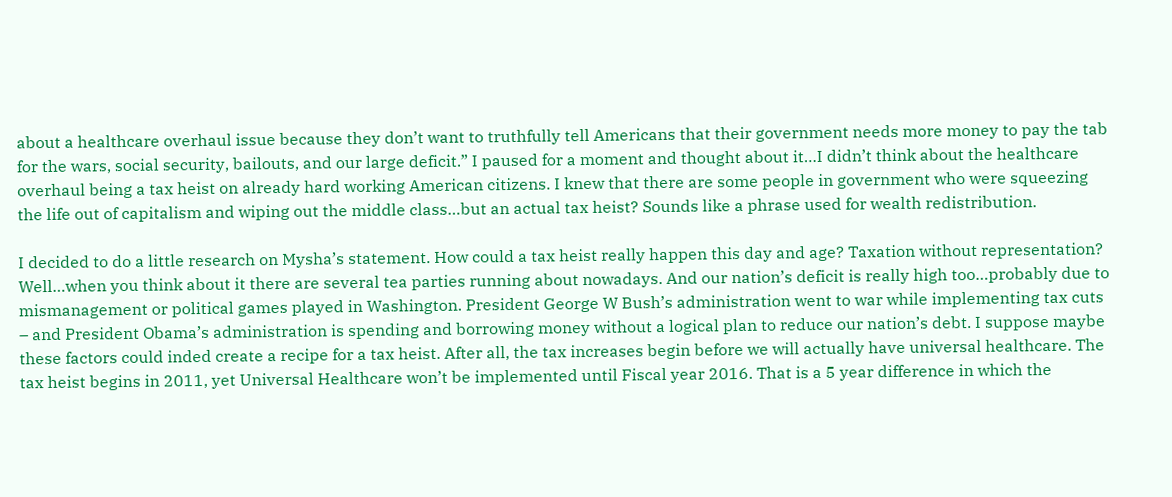about a healthcare overhaul issue because they don’t want to truthfully tell Americans that their government needs more money to pay the tab for the wars, social security, bailouts, and our large deficit.” I paused for a moment and thought about it…I didn’t think about the healthcare overhaul being a tax heist on already hard working American citizens. I knew that there are some people in government who were squeezing the life out of capitalism and wiping out the middle class…but an actual tax heist? Sounds like a phrase used for wealth redistribution.

I decided to do a little research on Mysha’s statement. How could a tax heist really happen this day and age? Taxation without representation? Well…when you think about it there are several tea parties running about nowadays. And our nation’s deficit is really high too…probably due to mismanagement or political games played in Washington. President George W Bush’s administration went to war while implementing tax cuts – and President Obama’s administration is spending and borrowing money without a logical plan to reduce our nation’s debt. I suppose maybe these factors could inded create a recipe for a tax heist. After all, the tax increases begin before we will actually have universal healthcare. The tax heist begins in 2011, yet Universal Healthcare won’t be implemented until Fiscal year 2016. That is a 5 year difference in which the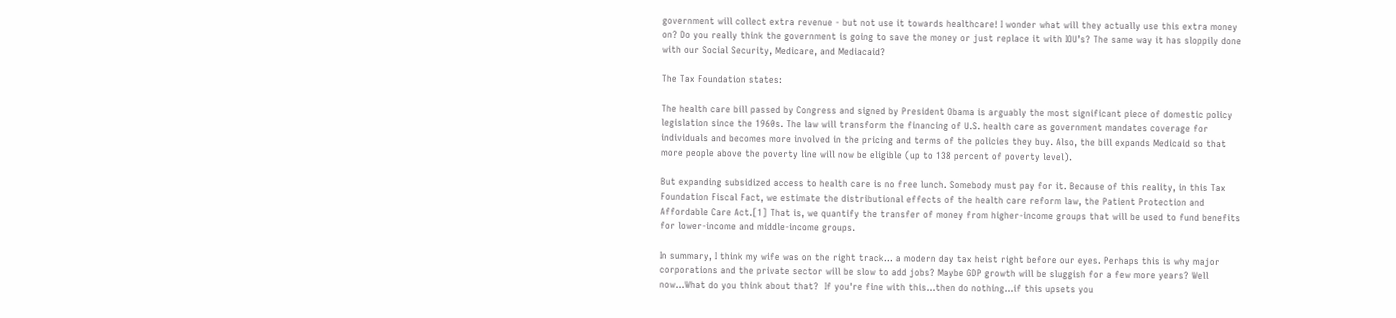government will collect extra revenue - but not use it towards healthcare! I wonder what will they actually use this extra money on? Do you really think the government is going to save the money or just replace it with IOU’s? The same way it has sloppily done with our Social Security, Medicare, and Mediacaid?

The Tax Foundation states:

The health care bill passed by Congress and signed by President Obama is arguably the most significant piece of domestic policy legislation since the 1960s. The law will transform the financing of U.S. health care as government mandates coverage for individuals and becomes more involved in the pricing and terms of the policies they buy. Also, the bill expands Medicaid so that more people above the poverty line will now be eligible (up to 138 percent of poverty level).

But expanding subsidized access to health care is no free lunch. Somebody must pay for it. Because of this reality, in this Tax Foundation Fiscal Fact, we estimate the distributional effects of the health care reform law, the Patient Protection and Affordable Care Act.[1] That is, we quantify the transfer of money from higher-income groups that will be used to fund benefits for lower-income and middle-income groups.

In summary, I think my wife was on the right track… a modern day tax heist right before our eyes. Perhaps this is why major corporations and the private sector will be slow to add jobs? Maybe GDP growth will be sluggish for a few more years? Well now…What do you think about that?  If you're fine with this...then do nothing...if this upsets you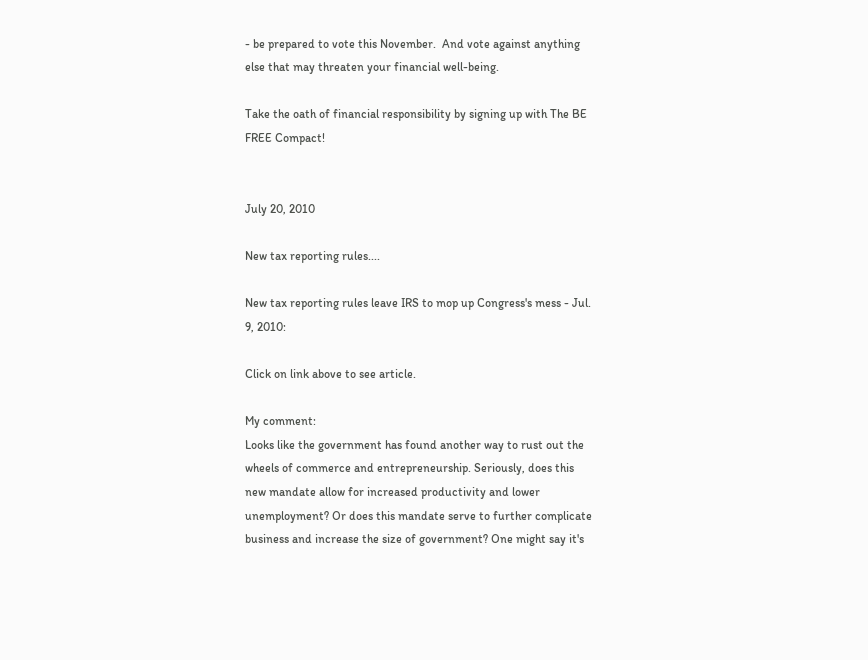- be prepared to vote this November.  And vote against anything else that may threaten your financial well-being.

Take the oath of financial responsibility by signing up with The BE FREE Compact!


July 20, 2010

New tax reporting rules....

New tax reporting rules leave IRS to mop up Congress's mess - Jul. 9, 2010:

Click on link above to see article.

My comment:
Looks like the government has found another way to rust out the wheels of commerce and entrepreneurship. Seriously, does this new mandate allow for increased productivity and lower unemployment? Or does this mandate serve to further complicate business and increase the size of government? One might say it's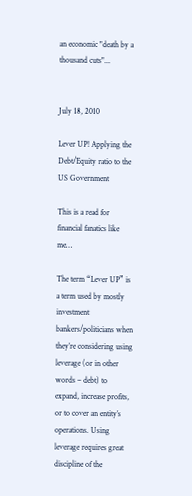an economic "death by a thousand cuts"...


July 18, 2010

Lever UP! Applying the Debt/Equity ratio to the US Government

This is a read for financial fanatics like me…

The term “Lever UP” is a term used by mostly investment bankers/politicians when they’re considering using leverage (or in other words – debt) to expand, increase profits, or to cover an entity’s operations. Using leverage requires great discipline of the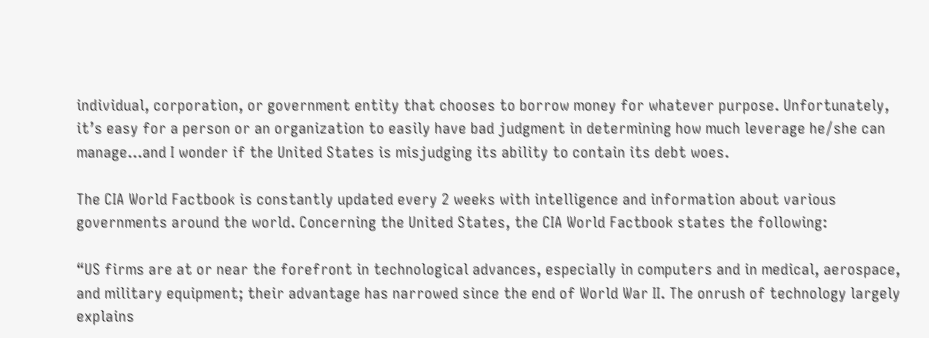individual, corporation, or government entity that chooses to borrow money for whatever purpose. Unfortunately, it’s easy for a person or an organization to easily have bad judgment in determining how much leverage he/she can manage…and I wonder if the United States is misjudging its ability to contain its debt woes.

The CIA World Factbook is constantly updated every 2 weeks with intelligence and information about various governments around the world. Concerning the United States, the CIA World Factbook states the following:

“US firms are at or near the forefront in technological advances, especially in computers and in medical, aerospace, and military equipment; their advantage has narrowed since the end of World War II. The onrush of technology largely explains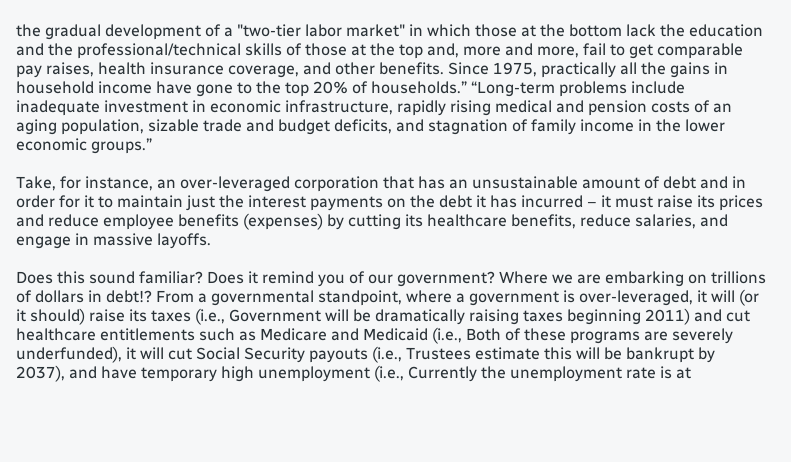the gradual development of a "two-tier labor market" in which those at the bottom lack the education and the professional/technical skills of those at the top and, more and more, fail to get comparable pay raises, health insurance coverage, and other benefits. Since 1975, practically all the gains in household income have gone to the top 20% of households.” “Long-term problems include inadequate investment in economic infrastructure, rapidly rising medical and pension costs of an aging population, sizable trade and budget deficits, and stagnation of family income in the lower economic groups.”

Take, for instance, an over-leveraged corporation that has an unsustainable amount of debt and in order for it to maintain just the interest payments on the debt it has incurred – it must raise its prices and reduce employee benefits (expenses) by cutting its healthcare benefits, reduce salaries, and engage in massive layoffs.

Does this sound familiar? Does it remind you of our government? Where we are embarking on trillions of dollars in debt!? From a governmental standpoint, where a government is over-leveraged, it will (or it should) raise its taxes (i.e., Government will be dramatically raising taxes beginning 2011) and cut healthcare entitlements such as Medicare and Medicaid (i.e., Both of these programs are severely underfunded), it will cut Social Security payouts (i.e., Trustees estimate this will be bankrupt by 2037), and have temporary high unemployment (i.e., Currently the unemployment rate is at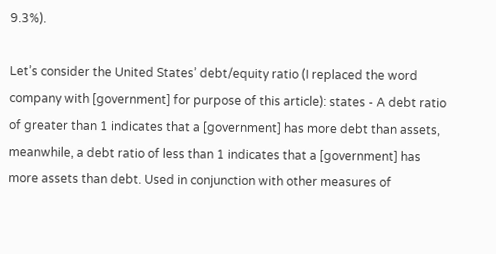9.3%).

Let’s consider the United States’ debt/equity ratio (I replaced the word company with [government] for purpose of this article): states - A debt ratio of greater than 1 indicates that a [government] has more debt than assets, meanwhile, a debt ratio of less than 1 indicates that a [government] has more assets than debt. Used in conjunction with other measures of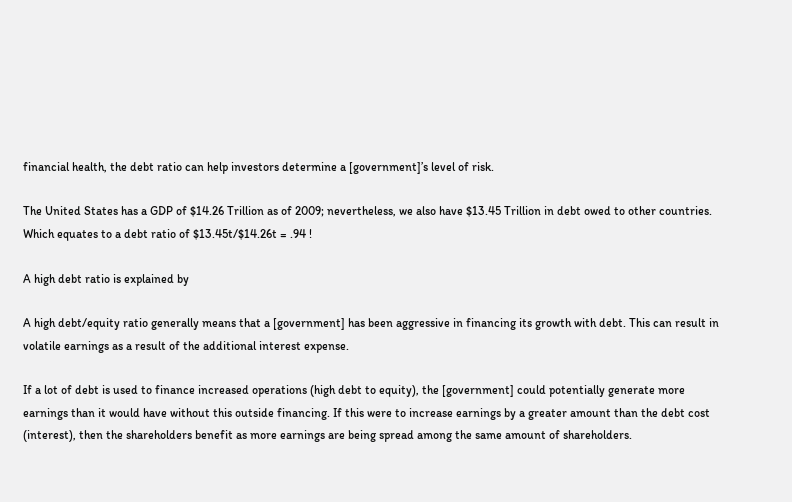financial health, the debt ratio can help investors determine a [government]’s level of risk.

The United States has a GDP of $14.26 Trillion as of 2009; nevertheless, we also have $13.45 Trillion in debt owed to other countries. Which equates to a debt ratio of $13.45t/$14.26t = .94 !

A high debt ratio is explained by

A high debt/equity ratio generally means that a [government] has been aggressive in financing its growth with debt. This can result in volatile earnings as a result of the additional interest expense.

If a lot of debt is used to finance increased operations (high debt to equity), the [government] could potentially generate more earnings than it would have without this outside financing. If this were to increase earnings by a greater amount than the debt cost (interest), then the shareholders benefit as more earnings are being spread among the same amount of shareholders.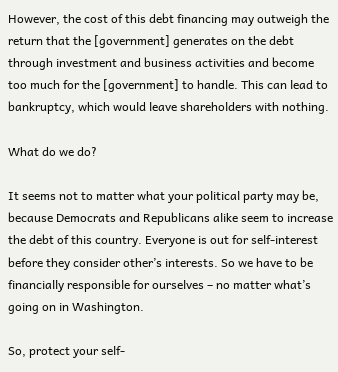However, the cost of this debt financing may outweigh the return that the [government] generates on the debt through investment and business activities and become too much for the [government] to handle. This can lead to bankruptcy, which would leave shareholders with nothing.

What do we do?

It seems not to matter what your political party may be, because Democrats and Republicans alike seem to increase the debt of this country. Everyone is out for self-interest before they consider other’s interests. So we have to be financially responsible for ourselves – no matter what’s going on in Washington.

So, protect your self-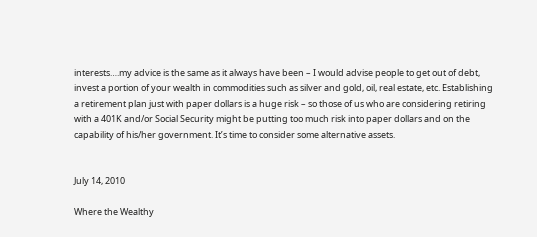interests….my advice is the same as it always have been – I would advise people to get out of debt, invest a portion of your wealth in commodities such as silver and gold, oil, real estate, etc. Establishing a retirement plan just with paper dollars is a huge risk – so those of us who are considering retiring with a 401K and/or Social Security might be putting too much risk into paper dollars and on the capability of his/her government. It’s time to consider some alternative assets.


July 14, 2010

Where the Wealthy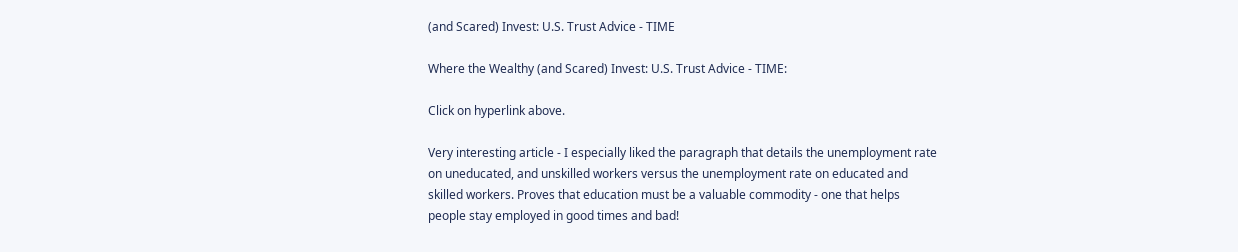(and Scared) Invest: U.S. Trust Advice - TIME

Where the Wealthy (and Scared) Invest: U.S. Trust Advice - TIME:

Click on hyperlink above.

Very interesting article - I especially liked the paragraph that details the unemployment rate on uneducated, and unskilled workers versus the unemployment rate on educated and skilled workers. Proves that education must be a valuable commodity - one that helps people stay employed in good times and bad!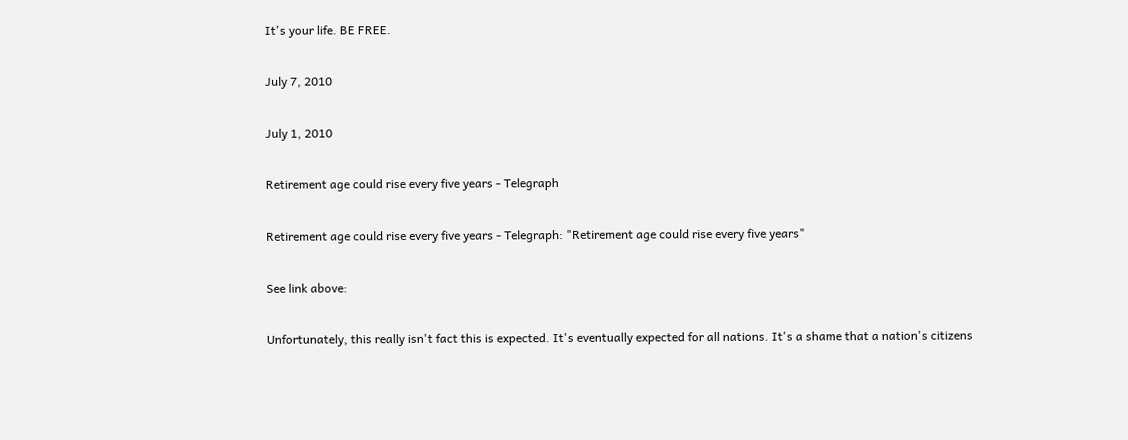It's your life. BE FREE.

July 7, 2010

July 1, 2010

Retirement age could rise every five years - Telegraph

Retirement age could rise every five years - Telegraph: "Retirement age could rise every five years"

See link above:

Unfortunately, this really isn't fact this is expected. It's eventually expected for all nations. It's a shame that a nation's citizens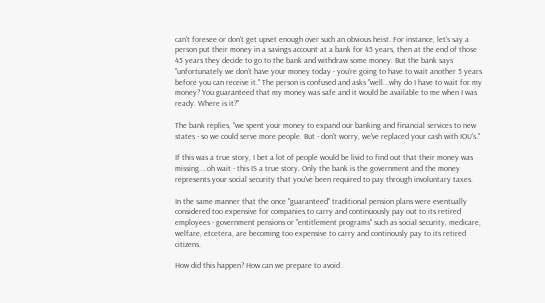can't foresee or don't get upset enough over such an obvious heist. For instance, let's say a person put their money in a savings account at a bank for 45 years, then at the end of those 45 years they decide to go to the bank and withdraw some money. But the bank says "unfortunately we don't have your money today - you're going to have to wait another 5 years before you can receive it." The person is confused and asks "well...why do I have to wait for my money? You guaranteed that my money was safe and it would be available to me when I was ready. Where is it?"

The bank replies, "we spent your money to expand our banking and financial services to new states - so we could serve more people. But - don't worry, we've replaced your cash with IOU's."

If this was a true story, I bet a lot of people would be livid to find out that their money was missing....oh wait - this IS a true story. Only the bank is the government and the money represents your social security that you've been required to pay through involuntary taxes.

In the same manner that the once "guaranteed" traditional pension plans were eventually considered too expensive for companies to carry and continuously pay out to its retired employees - government pensions or "entitlement programs" such as social security, medicare, welfare, etcetera, are becoming too expensive to carry and continously pay to its retired citizens.

How did this happen? How can we prepare to avoid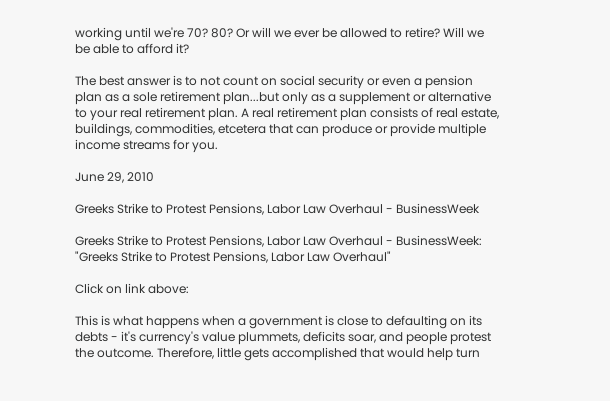working until we're 70? 80? Or will we ever be allowed to retire? Will we be able to afford it?

The best answer is to not count on social security or even a pension plan as a sole retirement plan...but only as a supplement or alternative to your real retirement plan. A real retirement plan consists of real estate, buildings, commodities, etcetera that can produce or provide multiple income streams for you.

June 29, 2010

Greeks Strike to Protest Pensions, Labor Law Overhaul - BusinessWeek

Greeks Strike to Protest Pensions, Labor Law Overhaul - BusinessWeek: "Greeks Strike to Protest Pensions, Labor Law Overhaul"

Click on link above:

This is what happens when a government is close to defaulting on its debts - it's currency's value plummets, deficits soar, and people protest the outcome. Therefore, little gets accomplished that would help turn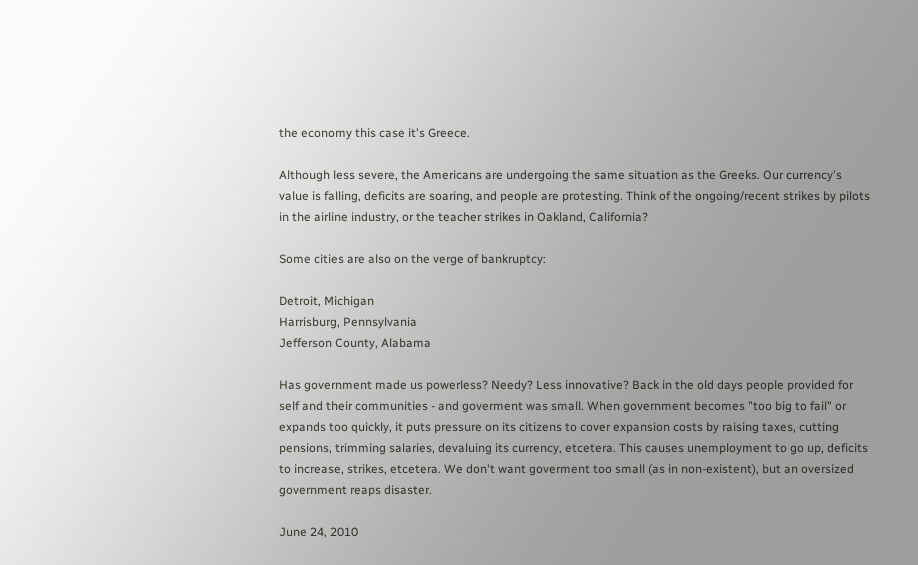the economy this case it's Greece.

Although less severe, the Americans are undergoing the same situation as the Greeks. Our currency's value is falling, deficits are soaring, and people are protesting. Think of the ongoing/recent strikes by pilots in the airline industry, or the teacher strikes in Oakland, California?

Some cities are also on the verge of bankruptcy:

Detroit, Michigan
Harrisburg, Pennsylvania
Jefferson County, Alabama

Has government made us powerless? Needy? Less innovative? Back in the old days people provided for self and their communities - and goverment was small. When government becomes "too big to fail" or expands too quickly, it puts pressure on its citizens to cover expansion costs by raising taxes, cutting pensions, trimming salaries, devaluing its currency, etcetera. This causes unemployment to go up, deficits to increase, strikes, etcetera. We don't want goverment too small (as in non-existent), but an oversized government reaps disaster.

June 24, 2010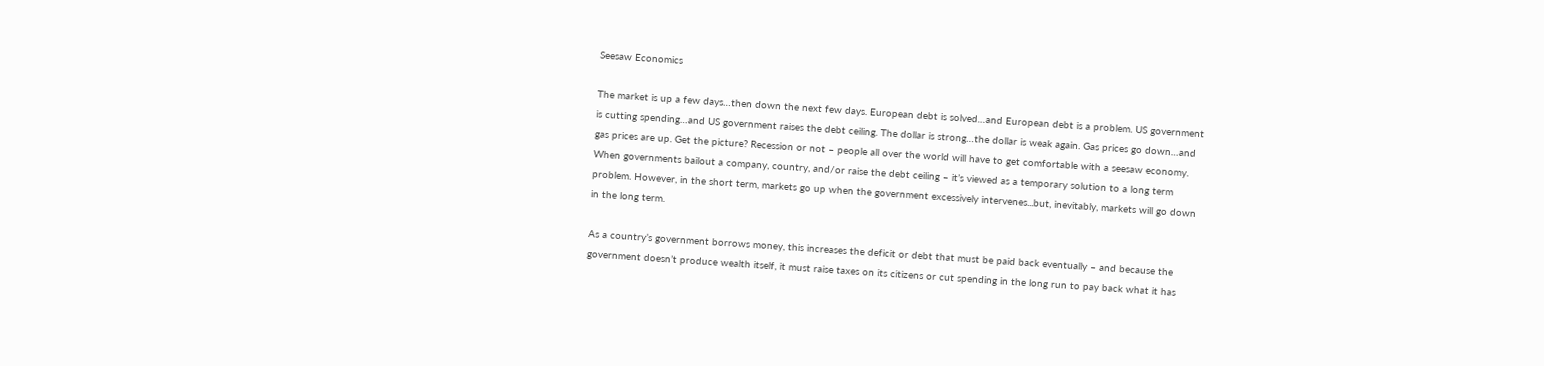Seesaw Economics

The market is up a few days…then down the next few days. European debt is solved…and European debt is a problem. US government is cutting spending…and US government raises the debt ceiling. The dollar is strong…the dollar is weak again. Gas prices go down…and gas prices are up. Get the picture? Recession or not – people all over the world will have to get comfortable with a seesaw economy. When governments bailout a company, country, and/or raise the debt ceiling – it’s viewed as a temporary solution to a long term problem. However, in the short term, markets go up when the government excessively intervenes...but, inevitably, markets will go down in the long term.

As a country’s government borrows money, this increases the deficit or debt that must be paid back eventually – and because the government doesn’t produce wealth itself, it must raise taxes on its citizens or cut spending in the long run to pay back what it has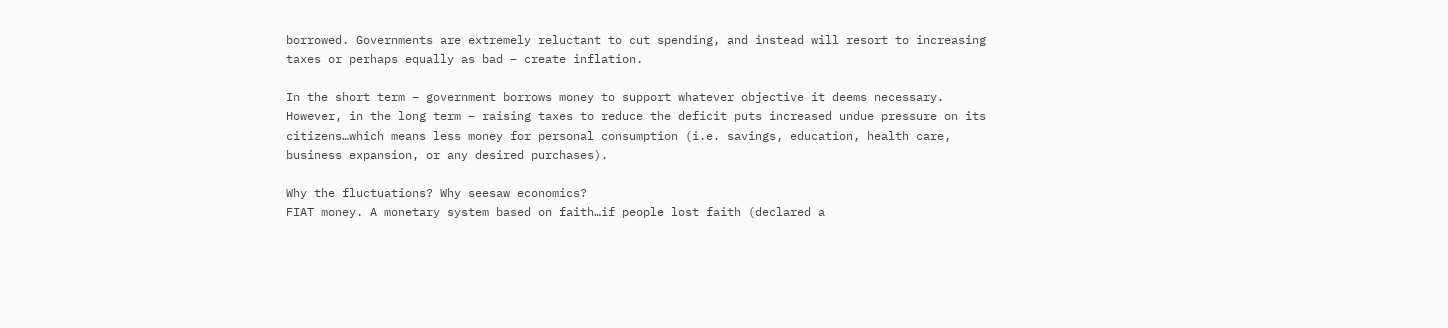borrowed. Governments are extremely reluctant to cut spending, and instead will resort to increasing taxes or perhaps equally as bad – create inflation.

In the short term – government borrows money to support whatever objective it deems necessary. However, in the long term – raising taxes to reduce the deficit puts increased undue pressure on its citizens…which means less money for personal consumption (i.e. savings, education, health care, business expansion, or any desired purchases).

Why the fluctuations? Why seesaw economics?
FIAT money. A monetary system based on faith…if people lost faith (declared a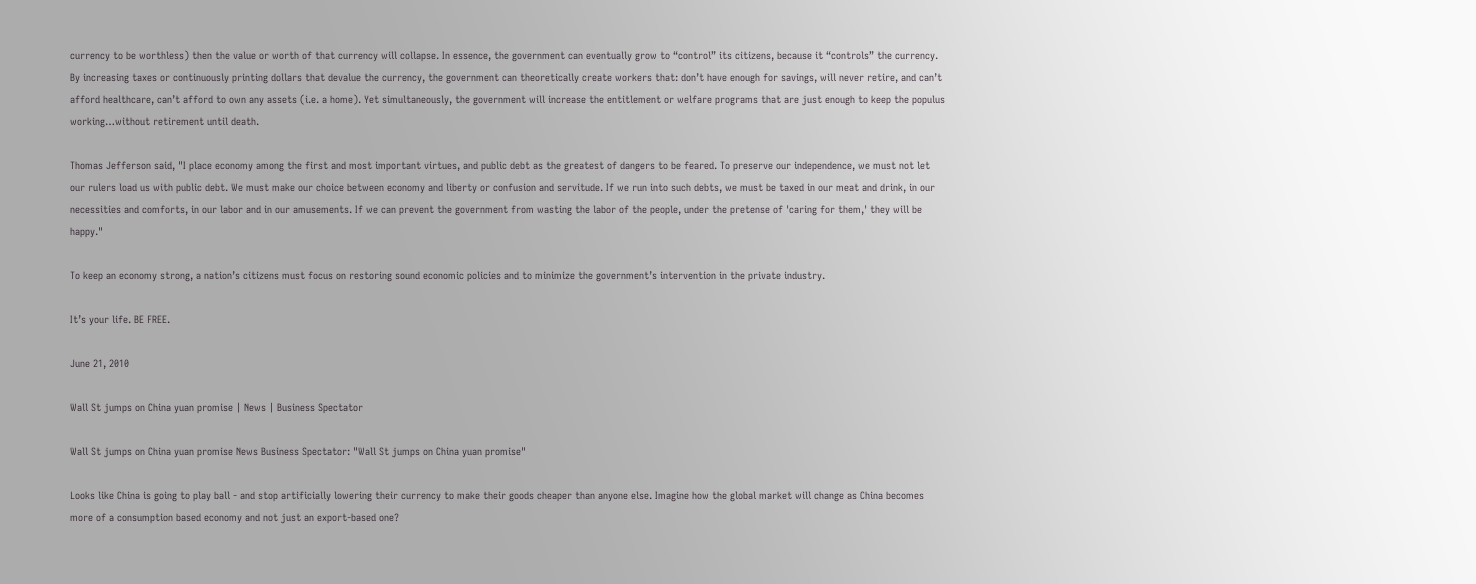currency to be worthless) then the value or worth of that currency will collapse. In essence, the government can eventually grow to “control” its citizens, because it “controls” the currency. By increasing taxes or continuously printing dollars that devalue the currency, the government can theoretically create workers that: don’t have enough for savings, will never retire, and can’t afford healthcare, can’t afford to own any assets (i.e. a home). Yet simultaneously, the government will increase the entitlement or welfare programs that are just enough to keep the populus working…without retirement until death.

Thomas Jefferson said, "I place economy among the first and most important virtues, and public debt as the greatest of dangers to be feared. To preserve our independence, we must not let our rulers load us with public debt. We must make our choice between economy and liberty or confusion and servitude. If we run into such debts, we must be taxed in our meat and drink, in our necessities and comforts, in our labor and in our amusements. If we can prevent the government from wasting the labor of the people, under the pretense of 'caring for them,' they will be happy."

To keep an economy strong, a nation’s citizens must focus on restoring sound economic policies and to minimize the government’s intervention in the private industry.

It’s your life. BE FREE.

June 21, 2010

Wall St jumps on China yuan promise | News | Business Spectator

Wall St jumps on China yuan promise News Business Spectator: "Wall St jumps on China yuan promise"

Looks like China is going to play ball - and stop artificially lowering their currency to make their goods cheaper than anyone else. Imagine how the global market will change as China becomes more of a consumption based economy and not just an export-based one?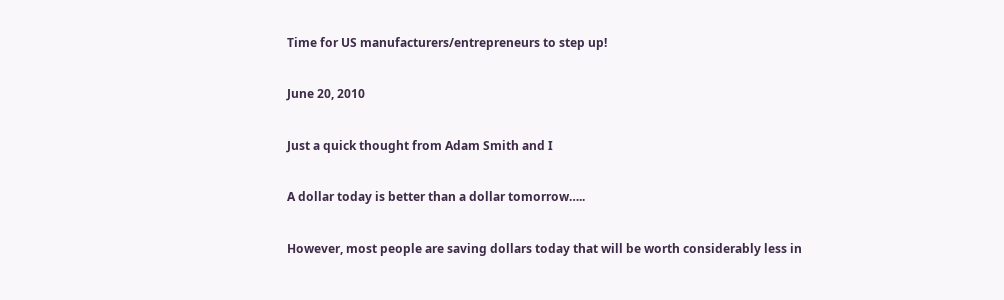Time for US manufacturers/entrepreneurs to step up!

June 20, 2010

Just a quick thought from Adam Smith and I

A dollar today is better than a dollar tomorrow…..

However, most people are saving dollars today that will be worth considerably less in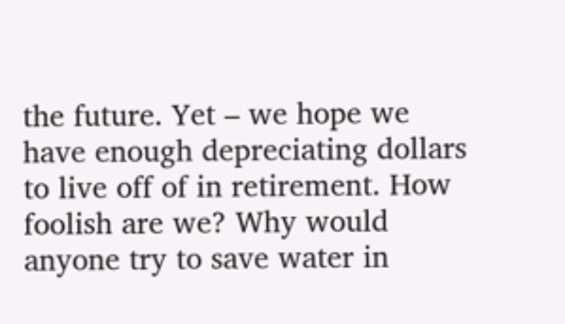the future. Yet – we hope we have enough depreciating dollars to live off of in retirement. How foolish are we? Why would anyone try to save water in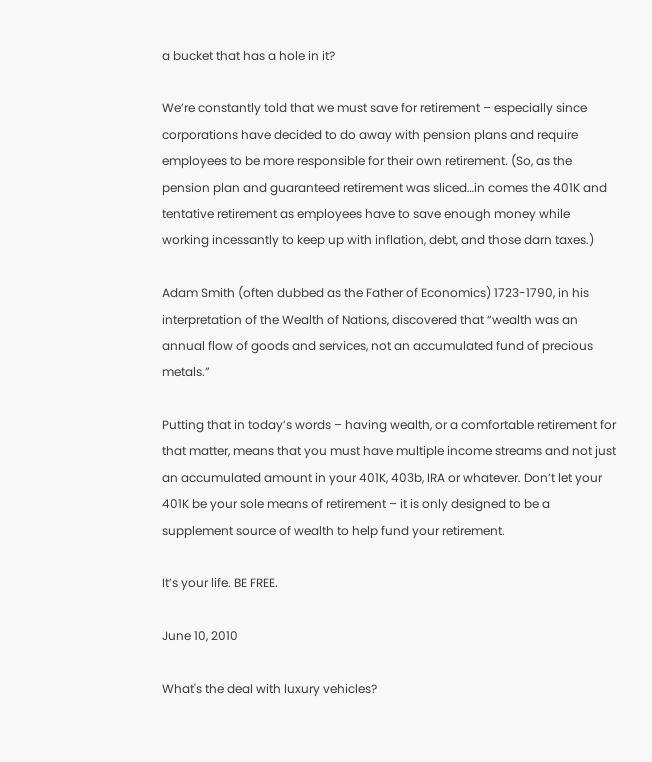a bucket that has a hole in it?

We’re constantly told that we must save for retirement – especially since corporations have decided to do away with pension plans and require employees to be more responsible for their own retirement. (So, as the pension plan and guaranteed retirement was sliced…in comes the 401K and tentative retirement as employees have to save enough money while working incessantly to keep up with inflation, debt, and those darn taxes.)

Adam Smith (often dubbed as the Father of Economics) 1723-1790, in his interpretation of the Wealth of Nations, discovered that “wealth was an annual flow of goods and services, not an accumulated fund of precious metals.”

Putting that in today’s words – having wealth, or a comfortable retirement for that matter, means that you must have multiple income streams and not just an accumulated amount in your 401K, 403b, IRA or whatever. Don’t let your 401K be your sole means of retirement – it is only designed to be a supplement source of wealth to help fund your retirement.

It’s your life. BE FREE.

June 10, 2010

What's the deal with luxury vehicles?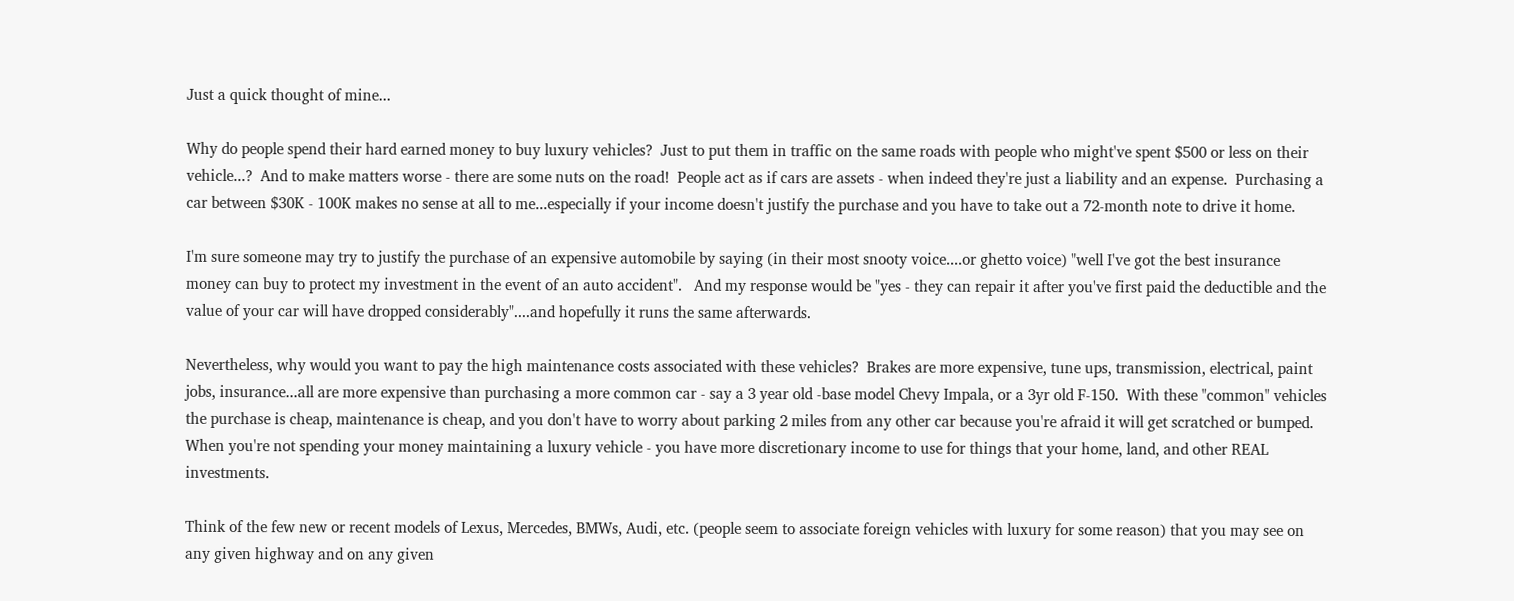Just a quick thought of mine...

Why do people spend their hard earned money to buy luxury vehicles?  Just to put them in traffic on the same roads with people who might've spent $500 or less on their vehicle...?  And to make matters worse - there are some nuts on the road!  People act as if cars are assets - when indeed they're just a liability and an expense.  Purchasing a car between $30K - 100K makes no sense at all to me...especially if your income doesn't justify the purchase and you have to take out a 72-month note to drive it home.

I'm sure someone may try to justify the purchase of an expensive automobile by saying (in their most snooty voice....or ghetto voice) "well I've got the best insurance money can buy to protect my investment in the event of an auto accident".   And my response would be "yes - they can repair it after you've first paid the deductible and the value of your car will have dropped considerably"....and hopefully it runs the same afterwards.

Nevertheless, why would you want to pay the high maintenance costs associated with these vehicles?  Brakes are more expensive, tune ups, transmission, electrical, paint jobs, insurance...all are more expensive than purchasing a more common car - say a 3 year old -base model Chevy Impala, or a 3yr old F-150.  With these "common" vehicles the purchase is cheap, maintenance is cheap, and you don't have to worry about parking 2 miles from any other car because you're afraid it will get scratched or bumped.  When you're not spending your money maintaining a luxury vehicle - you have more discretionary income to use for things that your home, land, and other REAL investments.

Think of the few new or recent models of Lexus, Mercedes, BMWs, Audi, etc. (people seem to associate foreign vehicles with luxury for some reason) that you may see on any given highway and on any given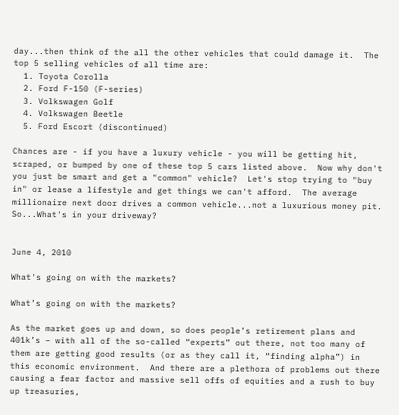day...then think of the all the other vehicles that could damage it.  The top 5 selling vehicles of all time are:
  1. Toyota Corolla
  2. Ford F-150 (F-series)
  3. Volkswagen Golf
  4. Volkswagen Beetle
  5. Ford Escort (discontinued)

Chances are - if you have a luxury vehicle - you will be getting hit, scraped, or bumped by one of these top 5 cars listed above.  Now why don't you just be smart and get a "common" vehicle?  Let's stop trying to "buy in" or lease a lifestyle and get things we can't afford.  The average millionaire next door drives a common vehicle...not a luxurious money pit.  So...What's in your driveway?


June 4, 2010

What's going on with the markets?

What’s going on with the markets?

As the market goes up and down, so does people’s retirement plans and 401k’s – with all of the so-called “experts” out there, not too many of them are getting good results (or as they call it, “finding alpha”) in this economic environment.  And there are a plethora of problems out there causing a fear factor and massive sell offs of equities and a rush to buy up treasuries,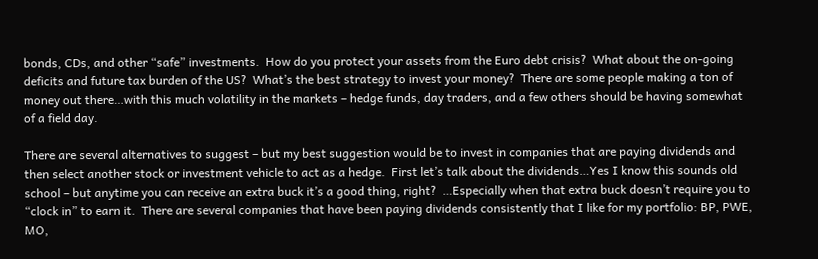bonds, CDs, and other “safe” investments.  How do you protect your assets from the Euro debt crisis?  What about the on-going deficits and future tax burden of the US?  What’s the best strategy to invest your money?  There are some people making a ton of money out there…with this much volatility in the markets – hedge funds, day traders, and a few others should be having somewhat of a field day.

There are several alternatives to suggest – but my best suggestion would be to invest in companies that are paying dividends and then select another stock or investment vehicle to act as a hedge.  First let’s talk about the dividends…Yes I know this sounds old school – but anytime you can receive an extra buck it’s a good thing, right?  …Especially when that extra buck doesn’t require you to “clock in” to earn it.  There are several companies that have been paying dividends consistently that I like for my portfolio: BP, PWE, MO,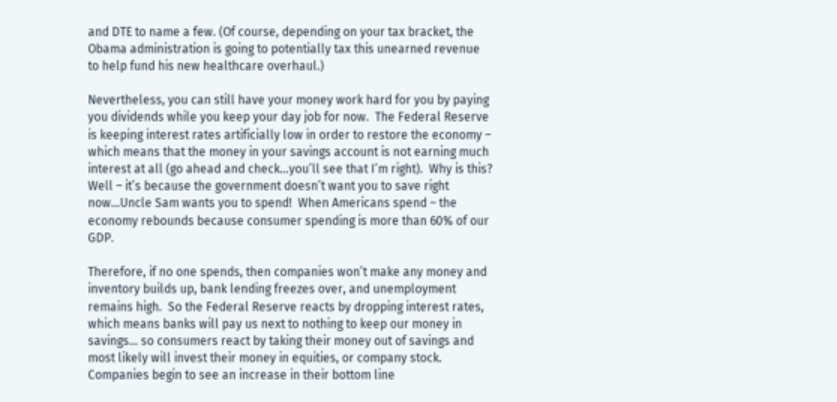and DTE to name a few. (Of course, depending on your tax bracket, the Obama administration is going to potentially tax this unearned revenue to help fund his new healthcare overhaul.)

Nevertheless, you can still have your money work hard for you by paying you dividends while you keep your day job for now.  The Federal Reserve is keeping interest rates artificially low in order to restore the economy – which means that the money in your savings account is not earning much interest at all (go ahead and check…you’ll see that I’m right).  Why is this?  Well – it’s because the government doesn’t want you to save right now…Uncle Sam wants you to spend!  When Americans spend – the economy rebounds because consumer spending is more than 60% of our GDP.

Therefore, if no one spends, then companies won’t make any money and inventory builds up, bank lending freezes over, and unemployment remains high.  So the Federal Reserve reacts by dropping interest rates, which means banks will pay us next to nothing to keep our money in savings… so consumers react by taking their money out of savings and most likely will invest their money in equities, or company stock.  Companies begin to see an increase in their bottom line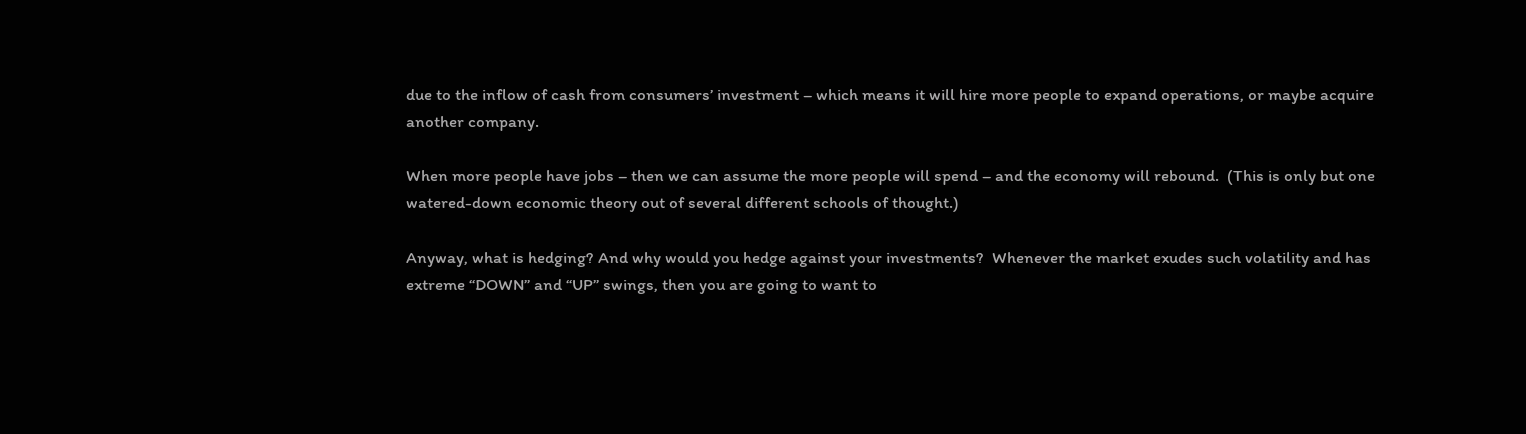due to the inflow of cash from consumers’ investment – which means it will hire more people to expand operations, or maybe acquire another company.

When more people have jobs – then we can assume the more people will spend – and the economy will rebound.  (This is only but one watered-down economic theory out of several different schools of thought.)

Anyway, what is hedging? And why would you hedge against your investments?  Whenever the market exudes such volatility and has extreme “DOWN” and “UP” swings, then you are going to want to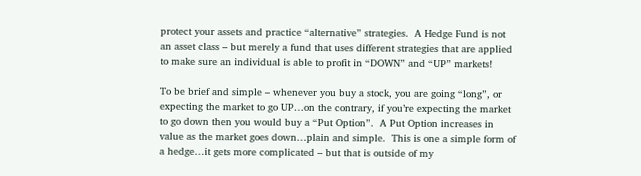protect your assets and practice “alternative” strategies.  A Hedge Fund is not an asset class – but merely a fund that uses different strategies that are applied to make sure an individual is able to profit in “DOWN” and “UP” markets!

To be brief and simple – whenever you buy a stock, you are going “long”, or expecting the market to go UP…on the contrary, if you’re expecting the market to go down then you would buy a “Put Option”.  A Put Option increases in value as the market goes down…plain and simple.  This is one a simple form of a hedge…it gets more complicated – but that is outside of my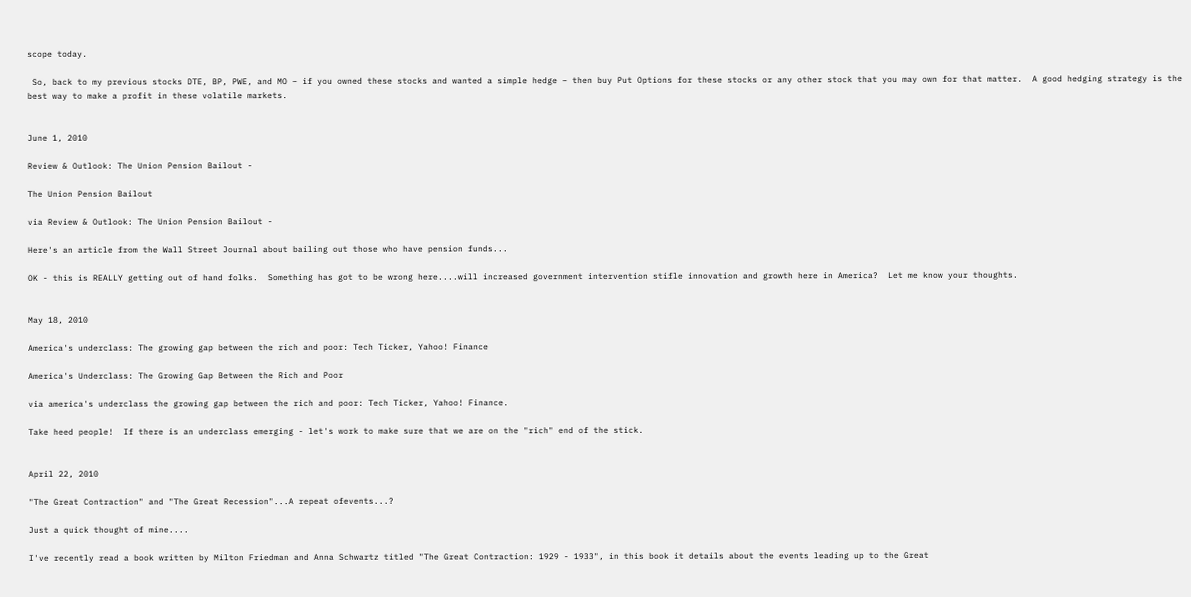scope today.

 So, back to my previous stocks DTE, BP, PWE, and MO – if you owned these stocks and wanted a simple hedge – then buy Put Options for these stocks or any other stock that you may own for that matter.  A good hedging strategy is the best way to make a profit in these volatile markets.


June 1, 2010

Review & Outlook: The Union Pension Bailout -

The Union Pension Bailout

via Review & Outlook: The Union Pension Bailout -

Here's an article from the Wall Street Journal about bailing out those who have pension funds...

OK - this is REALLY getting out of hand folks.  Something has got to be wrong here....will increased government intervention stifle innovation and growth here in America?  Let me know your thoughts.


May 18, 2010

America's underclass: The growing gap between the rich and poor: Tech Ticker, Yahoo! Finance

America's Underclass: The Growing Gap Between the Rich and Poor

via america's underclass the growing gap between the rich and poor: Tech Ticker, Yahoo! Finance.

Take heed people!  If there is an underclass emerging - let's work to make sure that we are on the "rich" end of the stick.


April 22, 2010

"The Great Contraction" and "The Great Recession"...A repeat ofevents...?

Just a quick thought of mine....

I've recently read a book written by Milton Friedman and Anna Schwartz titled "The Great Contraction: 1929 - 1933", in this book it details about the events leading up to the Great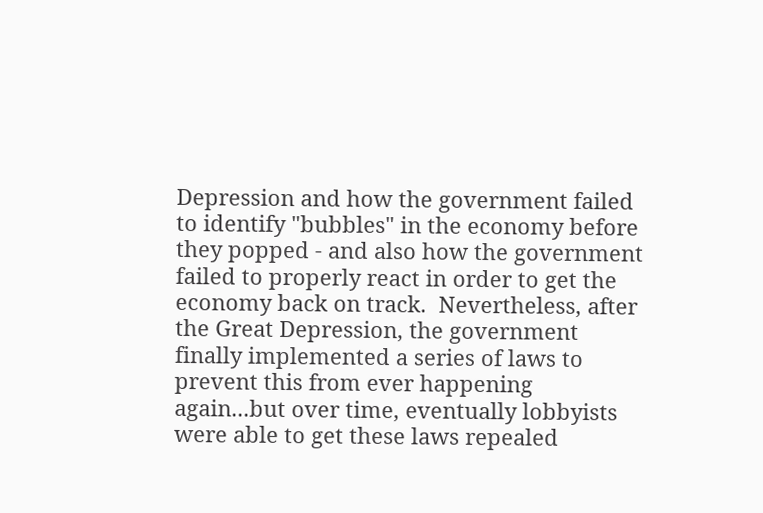Depression and how the government failed to identify "bubbles" in the economy before they popped - and also how the government failed to properly react in order to get the economy back on track.  Nevertheless, after the Great Depression, the government finally implemented a series of laws to prevent this from ever happening again...but over time, eventually lobbyists were able to get these laws repealed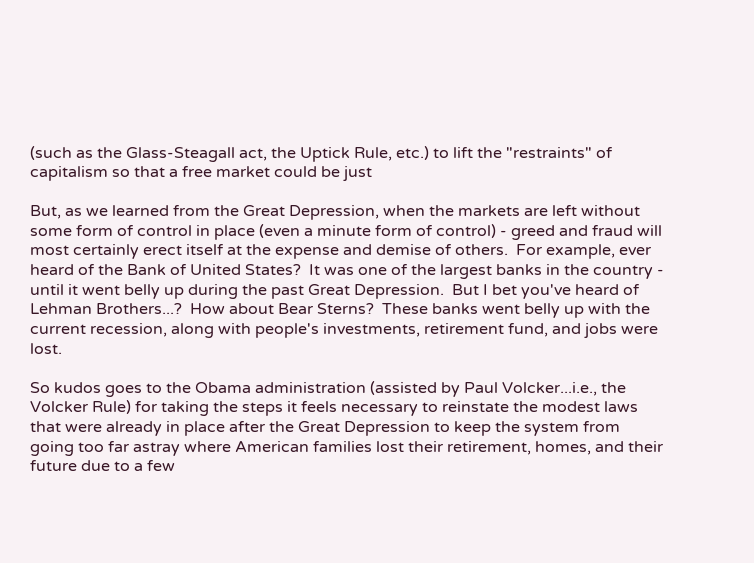(such as the Glass-Steagall act, the Uptick Rule, etc.) to lift the "restraints" of capitalism so that a free market could be just

But, as we learned from the Great Depression, when the markets are left without some form of control in place (even a minute form of control) - greed and fraud will most certainly erect itself at the expense and demise of others.  For example, ever heard of the Bank of United States?  It was one of the largest banks in the country - until it went belly up during the past Great Depression.  But I bet you've heard of Lehman Brothers...?  How about Bear Sterns?  These banks went belly up with the current recession, along with people's investments, retirement fund, and jobs were lost.

So kudos goes to the Obama administration (assisted by Paul Volcker...i.e., the Volcker Rule) for taking the steps it feels necessary to reinstate the modest laws that were already in place after the Great Depression to keep the system from going too far astray where American families lost their retirement, homes, and their future due to a few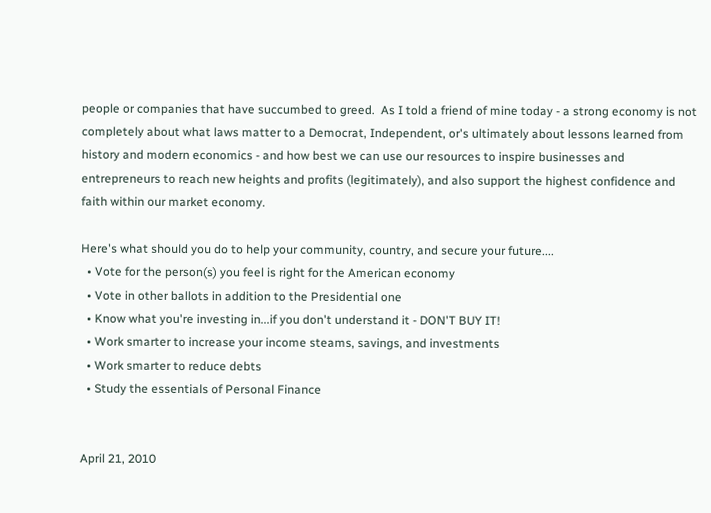people or companies that have succumbed to greed.  As I told a friend of mine today - a strong economy is not completely about what laws matter to a Democrat, Independent, or's ultimately about lessons learned from history and modern economics - and how best we can use our resources to inspire businesses and entrepreneurs to reach new heights and profits (legitimately), and also support the highest confidence and faith within our market economy.

Here's what should you do to help your community, country, and secure your future....
  • Vote for the person(s) you feel is right for the American economy
  • Vote in other ballots in addition to the Presidential one
  • Know what you're investing in...if you don't understand it - DON'T BUY IT!
  • Work smarter to increase your income steams, savings, and investments
  • Work smarter to reduce debts
  • Study the essentials of Personal Finance


April 21, 2010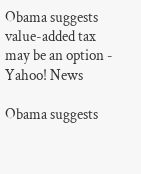Obama suggests value-added tax may be an option - Yahoo! News

Obama suggests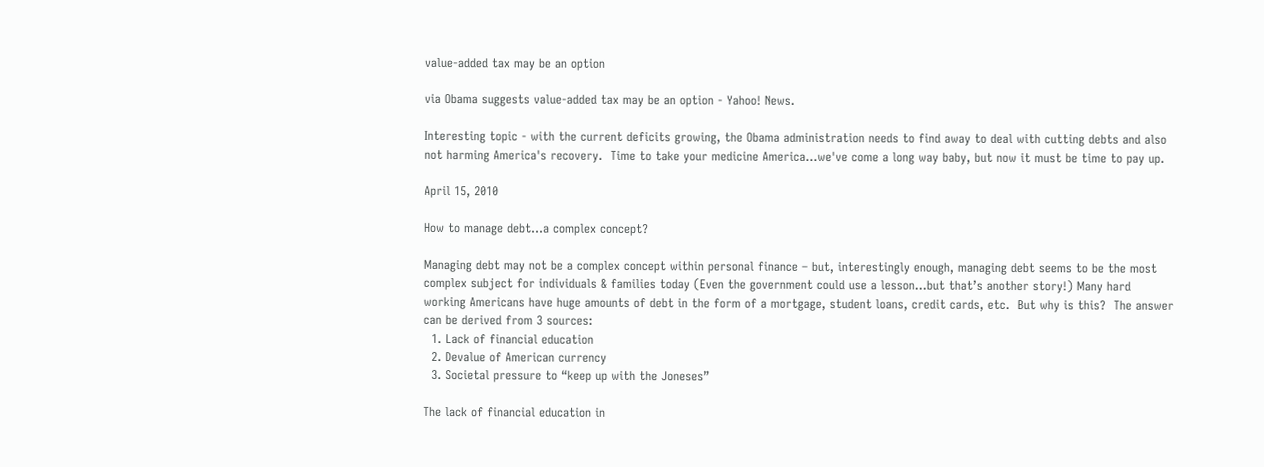value-added tax may be an option

via Obama suggests value-added tax may be an option - Yahoo! News.

Interesting topic - with the current deficits growing, the Obama administration needs to find away to deal with cutting debts and also not harming America's recovery.  Time to take your medicine America...we've come a long way baby, but now it must be time to pay up.

April 15, 2010

How to manage debt...a complex concept?

Managing debt may not be a complex concept within personal finance – but, interestingly enough, managing debt seems to be the most complex subject for individuals & families today (Even the government could use a lesson…but that’s another story!) Many hard working Americans have huge amounts of debt in the form of a mortgage, student loans, credit cards, etc.  But why is this?  The answer can be derived from 3 sources:
  1. Lack of financial education
  2. Devalue of American currency
  3. Societal pressure to “keep up with the Joneses”

The lack of financial education in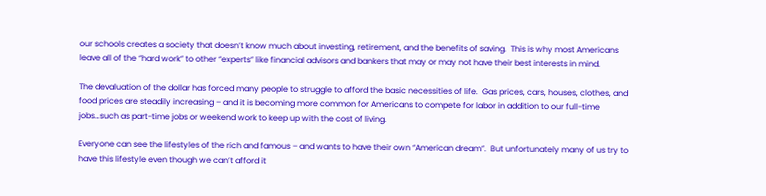our schools creates a society that doesn’t know much about investing, retirement, and the benefits of saving.  This is why most Americans leave all of the “hard work” to other “experts” like financial advisors and bankers that may or may not have their best interests in mind.

The devaluation of the dollar has forced many people to struggle to afford the basic necessities of life.  Gas prices, cars, houses, clothes, and food prices are steadily increasing – and it is becoming more common for Americans to compete for labor in addition to our full-time jobs…such as part-time jobs or weekend work to keep up with the cost of living.

Everyone can see the lifestyles of the rich and famous – and wants to have their own “American dream”.  But unfortunately many of us try to have this lifestyle even though we can’t afford it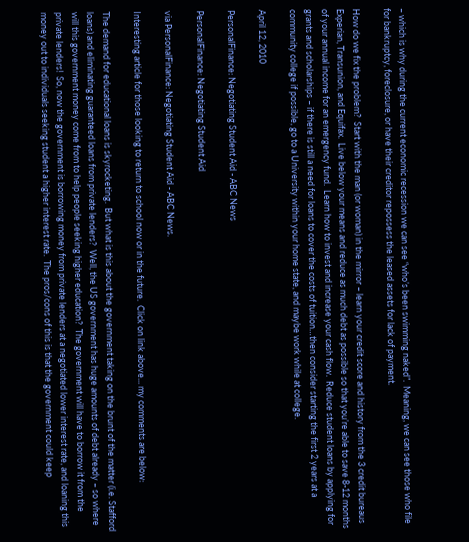– which is why during the current economic recession we can see “who’s been swimming naked”.  Meaning, we can see those who file for bankruptcy, foreclosure, or have their creditor repossess the leased assets for lack of payment.

How do we fix the problem?  Start with the man (or woman) in the mirror – learn your credit score and history from the 3 credit bureaus Experian, Transunion, and Equifax.  Live below your means and reduce as much debt as possible so that you’re able to save 8-12 months of your annual income for an emergency fund.  Learn how to invest and increase your cash flow.  Reduce student loans by applying for grants and scholarships – if there is still a need for loans to cover the costs of tuition…then consider starting the first 2 years at a community college if possible, go to a University within your home state, and maybe work while at college.

April 12, 2010

PersonalFinance: Negotiating Student Aid - ABC News

PersonalFinance: Negotiating Student Aid

via PersonalFinance: Negotiating Student Aid - ABC News.

Interesting article for those looking to return to school now or in the future.  Click on link above... my comments are below:

The demand for educational loans is skyrocketing.  But what is this about the government taking on the brunt of the matter (i.e. Stafford loans) and eliminating guaranteed loans from private lenders?  Well, the US government has huge amounts of debt already – so where will this government money come from to help people seeking higher education?  The government will have to borrow it from the private lenders!  So, now the government is borrowing money from private lenders at a negotiated lower interest rate, and loaning this money out to individuals seeking student a higher interest rate.  The pros/cons of this is that the government could keep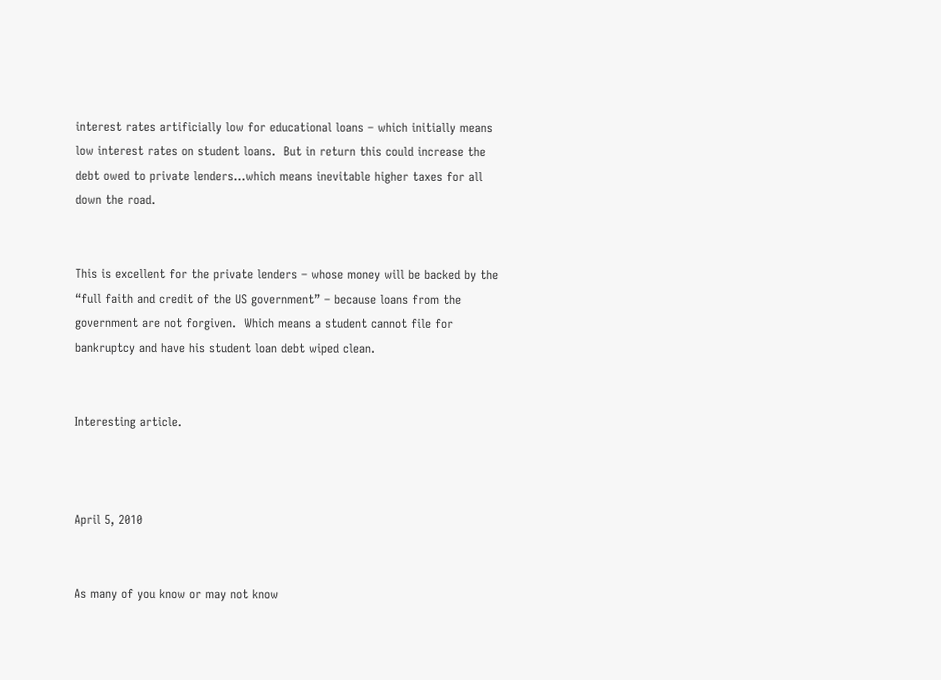interest rates artificially low for educational loans – which initially means low interest rates on student loans.  But in return this could increase the debt owed to private lenders…which means inevitable higher taxes for all down the road.


This is excellent for the private lenders – whose money will be backed by the “full faith and credit of the US government” – because loans from the government are not forgiven.  Which means a student cannot file for bankruptcy and have his student loan debt wiped clean.


Interesting article.



April 5, 2010


As many of you know or may not know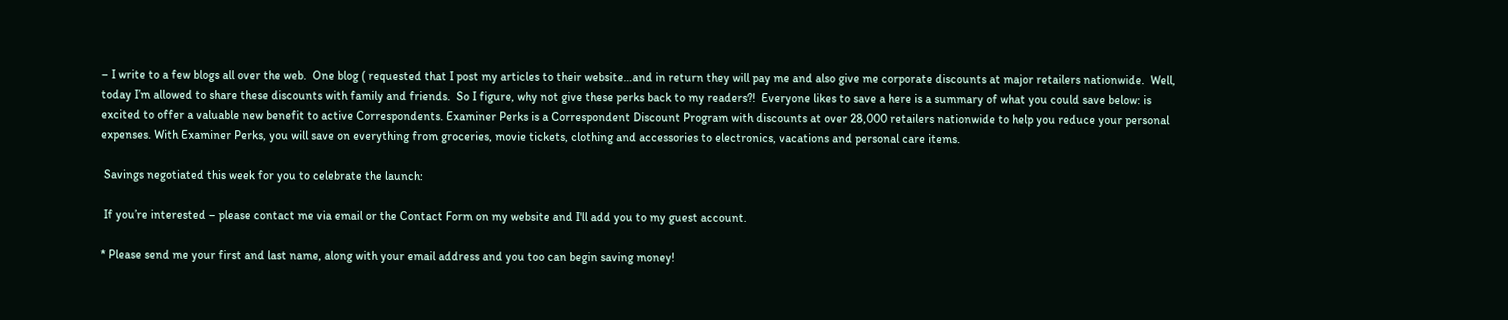– I write to a few blogs all over the web.  One blog ( requested that I post my articles to their website…and in return they will pay me and also give me corporate discounts at major retailers nationwide.  Well, today I’m allowed to share these discounts with family and friends.  So I figure, why not give these perks back to my readers?!  Everyone likes to save a here is a summary of what you could save below: is excited to offer a valuable new benefit to active Correspondents. Examiner Perks is a Correspondent Discount Program with discounts at over 28,000 retailers nationwide to help you reduce your personal expenses. With Examiner Perks, you will save on everything from groceries, movie tickets, clothing and accessories to electronics, vacations and personal care items.

 Savings negotiated this week for you to celebrate the launch:

 If you’re interested – please contact me via email or the Contact Form on my website and I'll add you to my guest account.

* Please send me your first and last name, along with your email address and you too can begin saving money!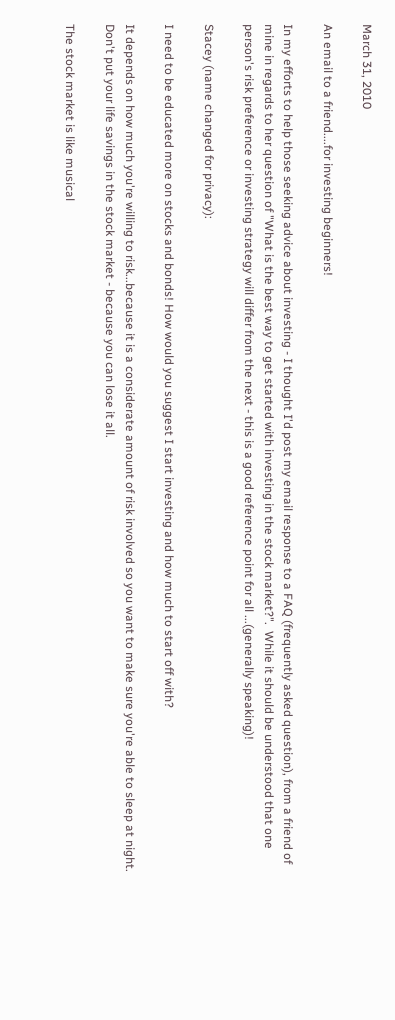March 31, 2010

An email to a friend....for investing beginners!

In my efforts to help those seeking advice about investing - I thought I'd post my email response to a FAQ (frequently asked question), from a friend of mine in regards to her question of "What is the best way to get started with investing in the stock market?".  While it should be understood that one person's risk preference or investing strategy will differ from the next - this is a good reference point for all ...(generally speaking)!

Stacey (name changed for privacy):

I need to be educated more on stocks and bonds! How would you suggest I start investing and how much to start off with?

It depends on how much you're willing to risk...because it is a considerate amount of risk involved so you want to make sure you're able to sleep at night.  Don't put your life savings in the stock market - because you can lose it all.

The stock market is like musical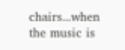chairs...when the music is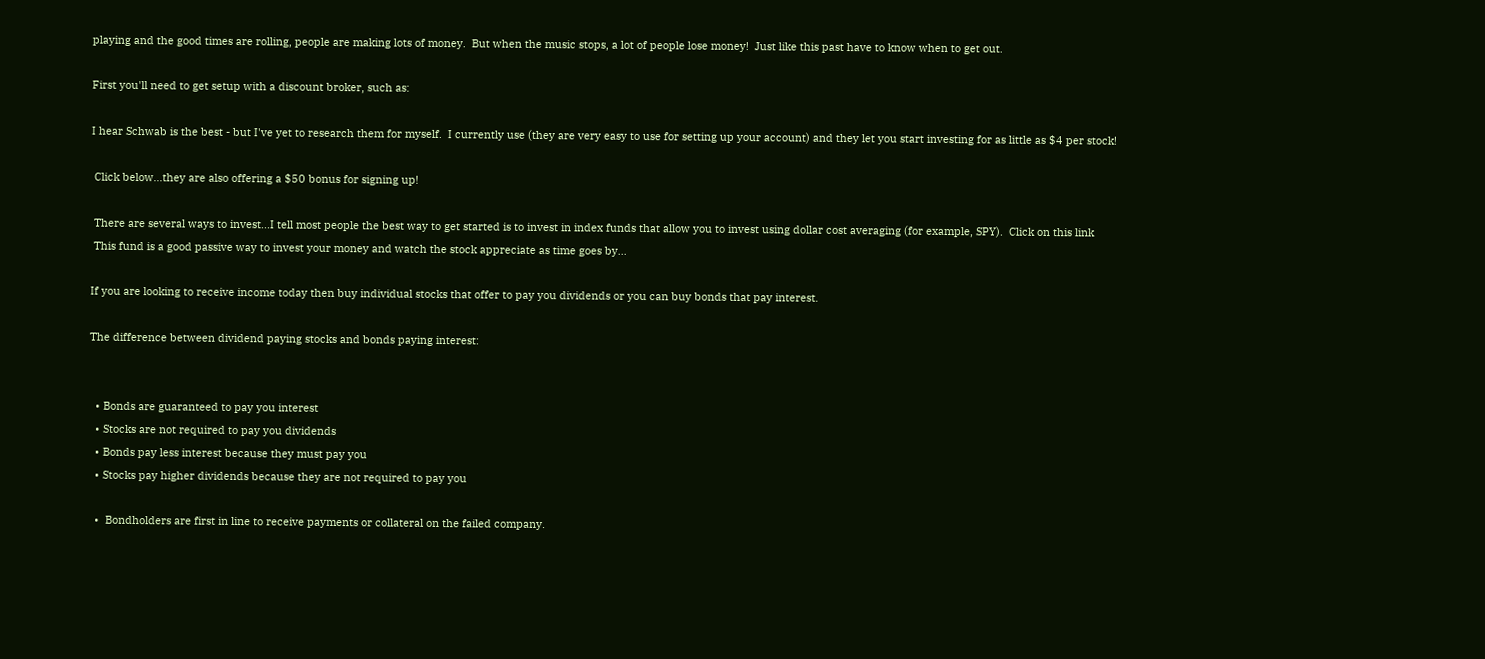playing and the good times are rolling, people are making lots of money.  But when the music stops, a lot of people lose money!  Just like this past have to know when to get out.

First you'll need to get setup with a discount broker, such as:

I hear Schwab is the best - but I've yet to research them for myself.  I currently use (they are very easy to use for setting up your account) and they let you start investing for as little as $4 per stock!

 Click below...they are also offering a $50 bonus for signing up!

 There are several ways to invest...I tell most people the best way to get started is to invest in index funds that allow you to invest using dollar cost averaging (for example, SPY).  Click on this link
 This fund is a good passive way to invest your money and watch the stock appreciate as time goes by...

If you are looking to receive income today then buy individual stocks that offer to pay you dividends or you can buy bonds that pay interest.

The difference between dividend paying stocks and bonds paying interest:


  • Bonds are guaranteed to pay you interest
  • Stocks are not required to pay you dividends
  • Bonds pay less interest because they must pay you
  • Stocks pay higher dividends because they are not required to pay you

  •  Bondholders are first in line to receive payments or collateral on the failed company.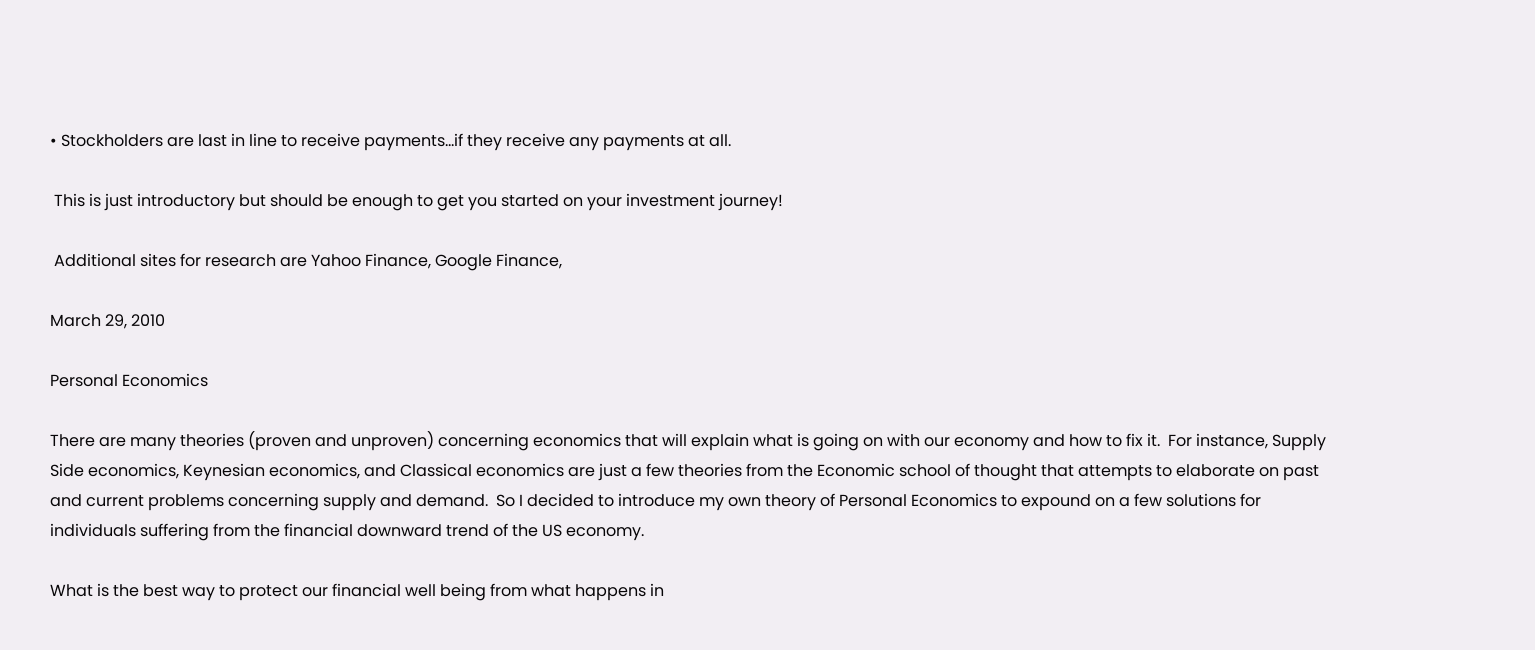• Stockholders are last in line to receive payments...if they receive any payments at all.

 This is just introductory but should be enough to get you started on your investment journey!

 Additional sites for research are Yahoo Finance, Google Finance,

March 29, 2010

Personal Economics

There are many theories (proven and unproven) concerning economics that will explain what is going on with our economy and how to fix it.  For instance, Supply Side economics, Keynesian economics, and Classical economics are just a few theories from the Economic school of thought that attempts to elaborate on past and current problems concerning supply and demand.  So I decided to introduce my own theory of Personal Economics to expound on a few solutions for individuals suffering from the financial downward trend of the US economy.

What is the best way to protect our financial well being from what happens in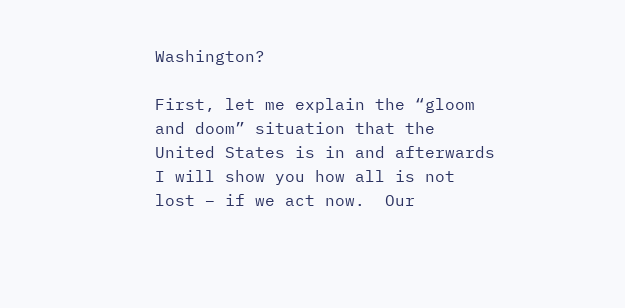Washington?

First, let me explain the “gloom and doom” situation that the United States is in and afterwards I will show you how all is not lost – if we act now.  Our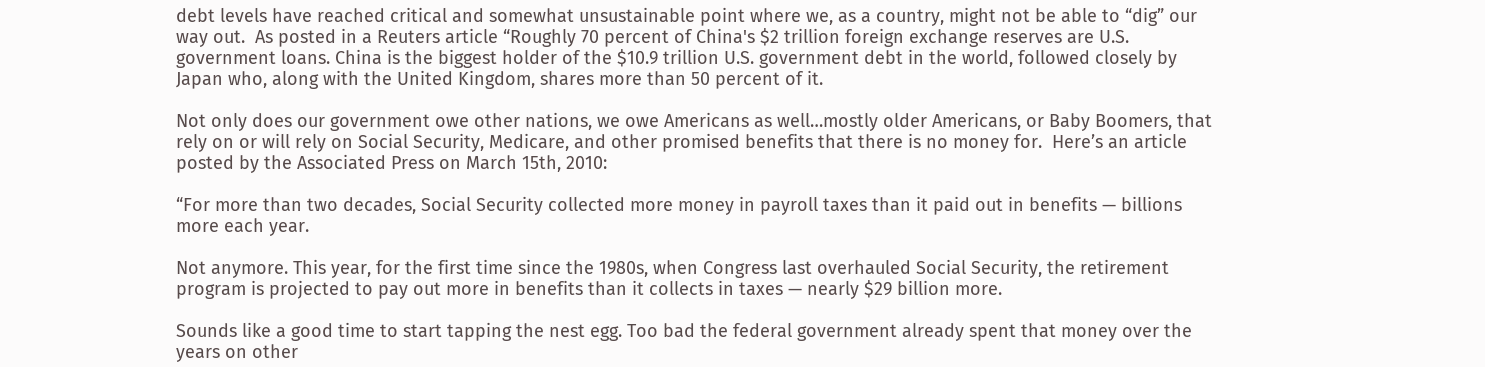debt levels have reached critical and somewhat unsustainable point where we, as a country, might not be able to “dig” our way out.  As posted in a Reuters article “Roughly 70 percent of China's $2 trillion foreign exchange reserves are U.S. government loans. China is the biggest holder of the $10.9 trillion U.S. government debt in the world, followed closely by Japan who, along with the United Kingdom, shares more than 50 percent of it.

Not only does our government owe other nations, we owe Americans as well…mostly older Americans, or Baby Boomers, that rely on or will rely on Social Security, Medicare, and other promised benefits that there is no money for.  Here’s an article posted by the Associated Press on March 15th, 2010:

“For more than two decades, Social Security collected more money in payroll taxes than it paid out in benefits — billions more each year.

Not anymore. This year, for the first time since the 1980s, when Congress last overhauled Social Security, the retirement program is projected to pay out more in benefits than it collects in taxes — nearly $29 billion more.

Sounds like a good time to start tapping the nest egg. Too bad the federal government already spent that money over the years on other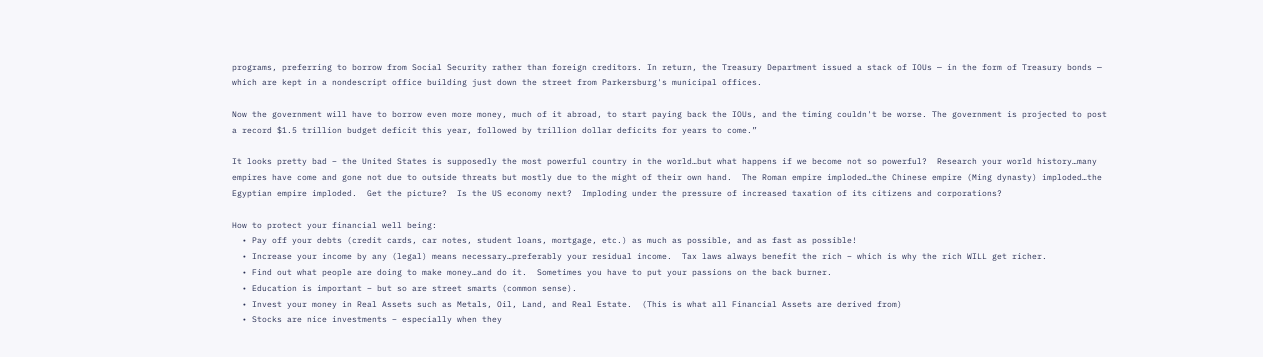programs, preferring to borrow from Social Security rather than foreign creditors. In return, the Treasury Department issued a stack of IOUs — in the form of Treasury bonds — which are kept in a nondescript office building just down the street from Parkersburg's municipal offices.

Now the government will have to borrow even more money, much of it abroad, to start paying back the IOUs, and the timing couldn't be worse. The government is projected to post a record $1.5 trillion budget deficit this year, followed by trillion dollar deficits for years to come.”

It looks pretty bad – the United States is supposedly the most powerful country in the world…but what happens if we become not so powerful?  Research your world history…many empires have come and gone not due to outside threats but mostly due to the might of their own hand.  The Roman empire imploded…the Chinese empire (Ming dynasty) imploded…the Egyptian empire imploded.  Get the picture?  Is the US economy next?  Imploding under the pressure of increased taxation of its citizens and corporations?

How to protect your financial well being:
  • Pay off your debts (credit cards, car notes, student loans, mortgage, etc.) as much as possible, and as fast as possible!
  • Increase your income by any (legal) means necessary…preferably your residual income.  Tax laws always benefit the rich – which is why the rich WILL get richer.
  • Find out what people are doing to make money…and do it.  Sometimes you have to put your passions on the back burner.
  • Education is important – but so are street smarts (common sense).
  • Invest your money in Real Assets such as Metals, Oil, Land, and Real Estate.  (This is what all Financial Assets are derived from)
  • Stocks are nice investments – especially when they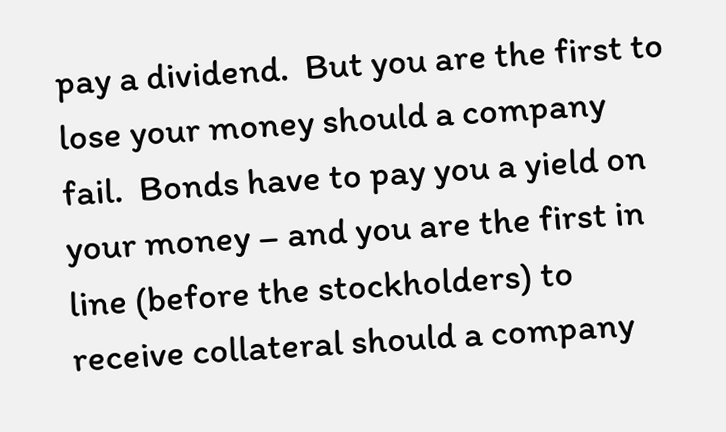pay a dividend.  But you are the first to lose your money should a company fail.  Bonds have to pay you a yield on your money – and you are the first in line (before the stockholders) to receive collateral should a company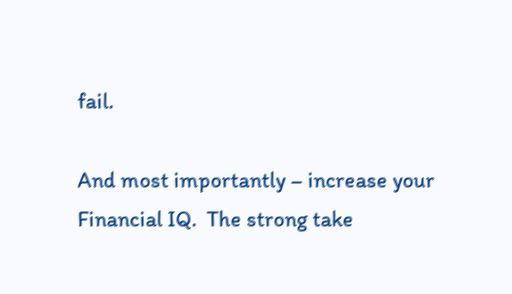fail.

And most importantly – increase your Financial IQ.  The strong take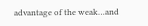advantage of the weak…and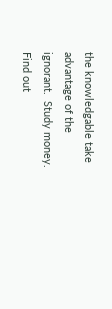the knowledgable take advantage of the ignorant.  Study money.  Find out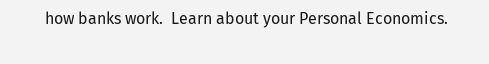how banks work.  Learn about your Personal Economics.